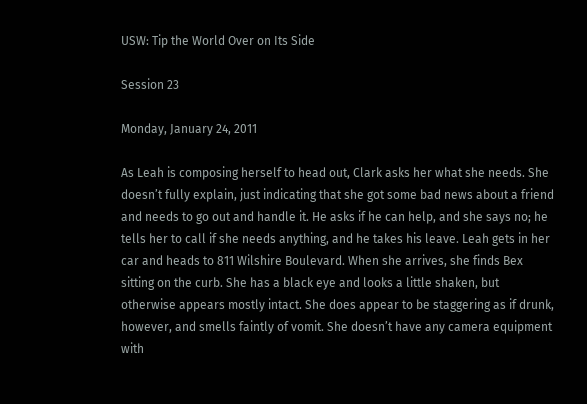USW: Tip the World Over on Its Side

Session 23

Monday, January 24, 2011

As Leah is composing herself to head out, Clark asks her what she needs. She doesn’t fully explain, just indicating that she got some bad news about a friend and needs to go out and handle it. He asks if he can help, and she says no; he tells her to call if she needs anything, and he takes his leave. Leah gets in her car and heads to 811 Wilshire Boulevard. When she arrives, she finds Bex sitting on the curb. She has a black eye and looks a little shaken, but otherwise appears mostly intact. She does appear to be staggering as if drunk, however, and smells faintly of vomit. She doesn’t have any camera equipment with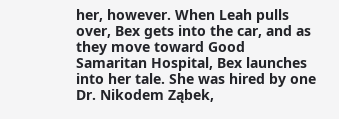her, however. When Leah pulls over, Bex gets into the car, and as they move toward Good Samaritan Hospital, Bex launches into her tale. She was hired by one Dr. Nikodem Ząbek,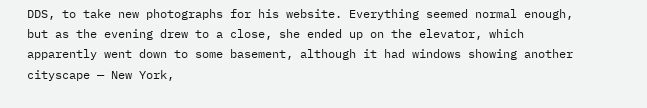DDS, to take new photographs for his website. Everything seemed normal enough, but as the evening drew to a close, she ended up on the elevator, which apparently went down to some basement, although it had windows showing another cityscape — New York,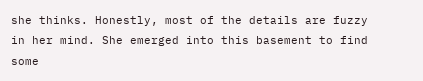she thinks. Honestly, most of the details are fuzzy in her mind. She emerged into this basement to find some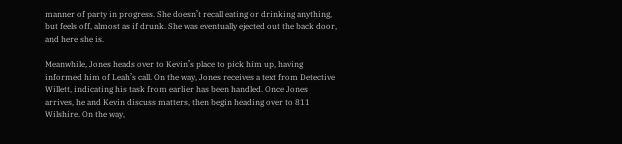manner of party in progress. She doesn’t recall eating or drinking anything, but feels off, almost as if drunk. She was eventually ejected out the back door, and here she is.

Meanwhile, Jones heads over to Kevin’s place to pick him up, having informed him of Leah’s call. On the way, Jones receives a text from Detective Willett, indicating his task from earlier has been handled. Once Jones arrives, he and Kevin discuss matters, then begin heading over to 811 Wilshire. On the way,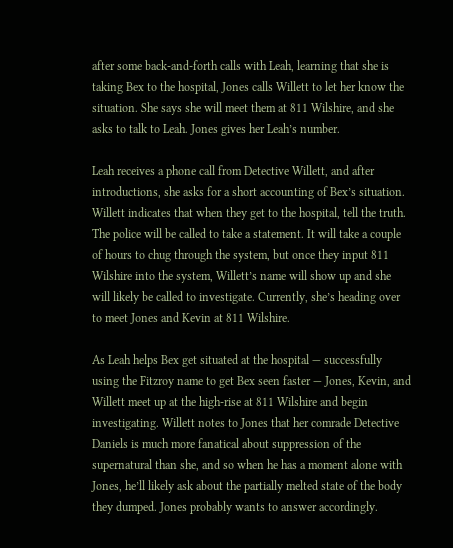after some back-and-forth calls with Leah, learning that she is taking Bex to the hospital, Jones calls Willett to let her know the situation. She says she will meet them at 811 Wilshire, and she asks to talk to Leah. Jones gives her Leah’s number.

Leah receives a phone call from Detective Willett, and after introductions, she asks for a short accounting of Bex’s situation. Willett indicates that when they get to the hospital, tell the truth. The police will be called to take a statement. It will take a couple of hours to chug through the system, but once they input 811 Wilshire into the system, Willett’s name will show up and she will likely be called to investigate. Currently, she’s heading over to meet Jones and Kevin at 811 Wilshire.

As Leah helps Bex get situated at the hospital — successfully using the Fitzroy name to get Bex seen faster — Jones, Kevin, and Willett meet up at the high-rise at 811 Wilshire and begin investigating. Willett notes to Jones that her comrade Detective Daniels is much more fanatical about suppression of the supernatural than she, and so when he has a moment alone with Jones, he’ll likely ask about the partially melted state of the body they dumped. Jones probably wants to answer accordingly.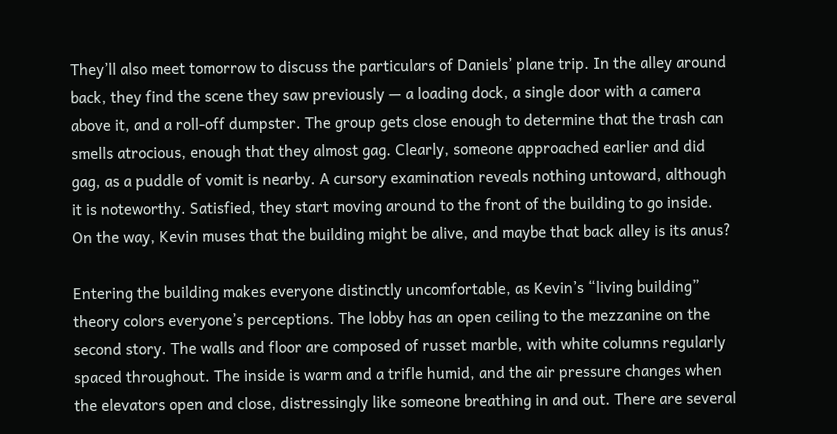They’ll also meet tomorrow to discuss the particulars of Daniels’ plane trip. In the alley around back, they find the scene they saw previously — a loading dock, a single door with a camera above it, and a roll-off dumpster. The group gets close enough to determine that the trash can smells atrocious, enough that they almost gag. Clearly, someone approached earlier and did gag, as a puddle of vomit is nearby. A cursory examination reveals nothing untoward, although it is noteworthy. Satisfied, they start moving around to the front of the building to go inside. On the way, Kevin muses that the building might be alive, and maybe that back alley is its anus?

Entering the building makes everyone distinctly uncomfortable, as Kevin’s “living building” theory colors everyone’s perceptions. The lobby has an open ceiling to the mezzanine on the second story. The walls and floor are composed of russet marble, with white columns regularly spaced throughout. The inside is warm and a trifle humid, and the air pressure changes when the elevators open and close, distressingly like someone breathing in and out. There are several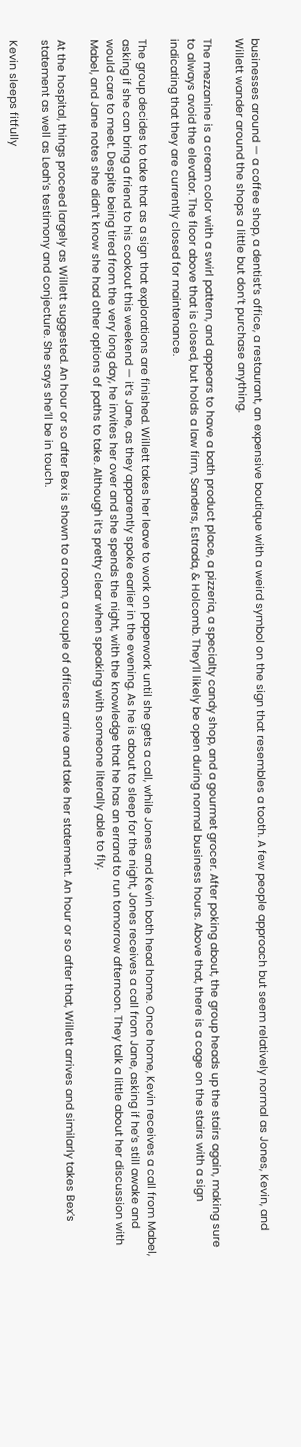businesses around — a coffee shop, a dentist’s office, a restaurant, an expensive boutique with a weird symbol on the sign that resembles a tooth. A few people approach but seem relatively normal as Jones, Kevin, and Willett wander around the shops a little but don’t purchase anything.

The mezzanine is a cream color with a swirl pattern, and appears to have a bath product place, a pizzeria, a specialty candy shop, and a gourmet grocer. After poking about, the group heads up the stairs again, making sure to always avoid the elevator. The floor above that is closed, but holds a law firm, Sanders, Estrada, & Holcomb. They’ll likely be open during normal business hours. Above that, there is a cage on the stairs with a sign indicating that they are currently closed for maintenance.

The group decides to take that as a sign that explorations are finished. Willett takes her leave to work on paperwork until she gets a call, while Jones and Kevin both head home. Once home, Kevin receives a call from Mabel, asking if she can bring a friend to his cookout this weekend — it’s Jane, as they apparently spoke earlier in the evening. As he is about to sleep for the night, Jones receives a call from Jane, asking if he’s still awake and would care to meet. Despite being tired from the very long day, he invites her over and she spends the night, with the knowledge that he has an errand to run tomorrow afternoon. They talk a little about her discussion with Mabel, and Jane notes she didn’t know she had other options of paths to take. Although it’s pretty clear when speaking with someone literally able to fly.

At the hospital, things proceed largely as Willett suggested. An hour or so after Bex is shown to a room, a couple of officers arrive and take her statement. An hour or so after that, Willett arrives and similarly takes Bex’s statement as well as Leah’s testimony and conjecture. She says she’ll be in touch.

Kevin sleeps fitfully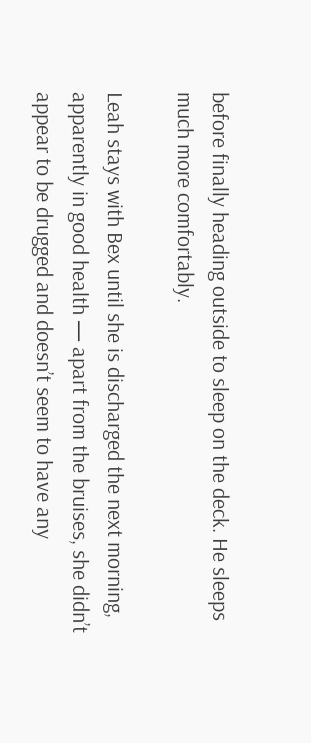before finally heading outside to sleep on the deck. He sleeps much more comfortably.

Leah stays with Bex until she is discharged the next morning, apparently in good health — apart from the bruises, she didn’t appear to be drugged and doesn’t seem to have any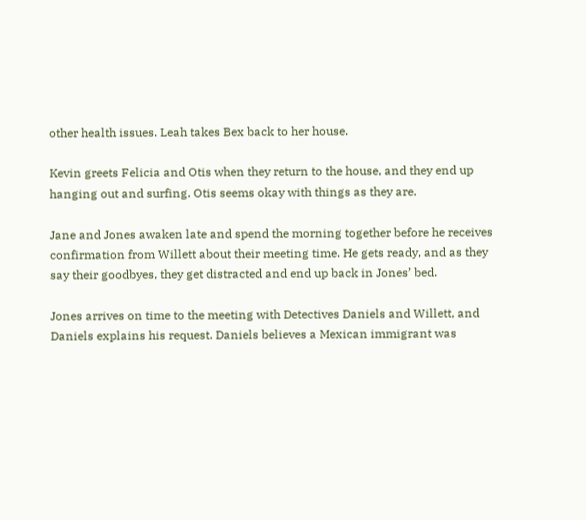other health issues. Leah takes Bex back to her house.

Kevin greets Felicia and Otis when they return to the house, and they end up hanging out and surfing. Otis seems okay with things as they are.

Jane and Jones awaken late and spend the morning together before he receives confirmation from Willett about their meeting time. He gets ready, and as they say their goodbyes, they get distracted and end up back in Jones’ bed.

Jones arrives on time to the meeting with Detectives Daniels and Willett, and Daniels explains his request. Daniels believes a Mexican immigrant was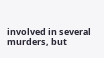involved in several murders, but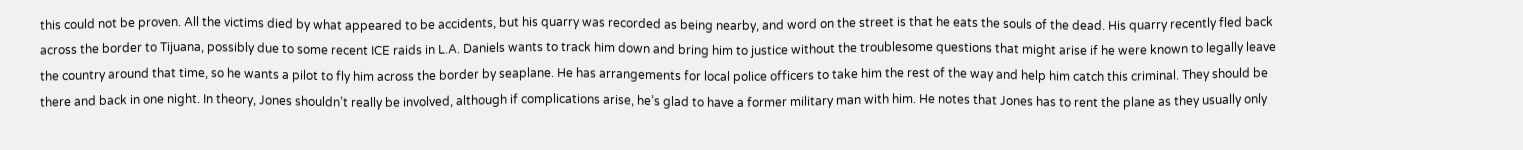this could not be proven. All the victims died by what appeared to be accidents, but his quarry was recorded as being nearby, and word on the street is that he eats the souls of the dead. His quarry recently fled back across the border to Tijuana, possibly due to some recent ICE raids in L.A. Daniels wants to track him down and bring him to justice without the troublesome questions that might arise if he were known to legally leave the country around that time, so he wants a pilot to fly him across the border by seaplane. He has arrangements for local police officers to take him the rest of the way and help him catch this criminal. They should be there and back in one night. In theory, Jones shouldn’t really be involved, although if complications arise, he’s glad to have a former military man with him. He notes that Jones has to rent the plane as they usually only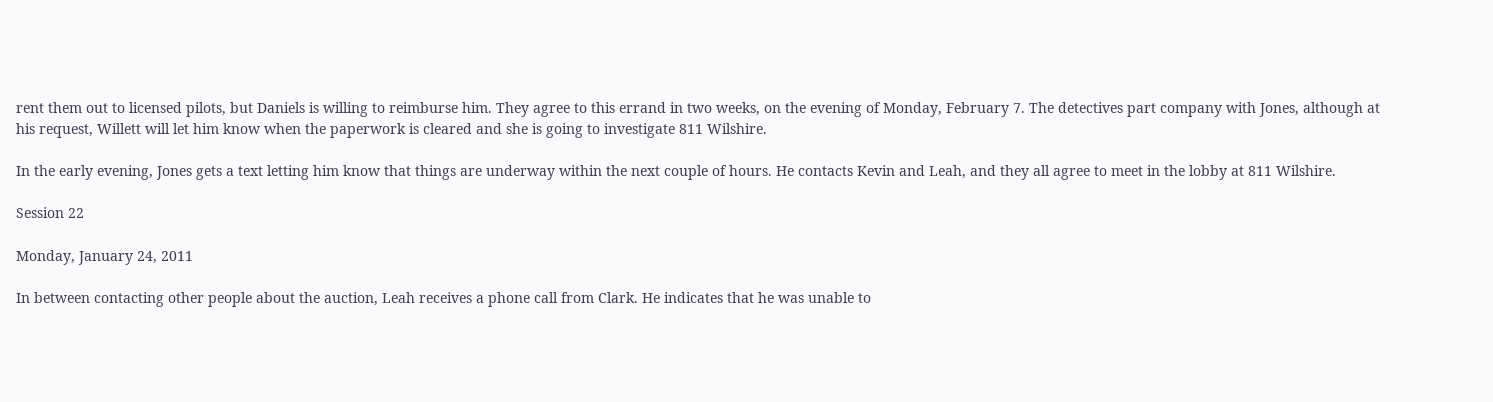rent them out to licensed pilots, but Daniels is willing to reimburse him. They agree to this errand in two weeks, on the evening of Monday, February 7. The detectives part company with Jones, although at his request, Willett will let him know when the paperwork is cleared and she is going to investigate 811 Wilshire.

In the early evening, Jones gets a text letting him know that things are underway within the next couple of hours. He contacts Kevin and Leah, and they all agree to meet in the lobby at 811 Wilshire.

Session 22

Monday, January 24, 2011

In between contacting other people about the auction, Leah receives a phone call from Clark. He indicates that he was unable to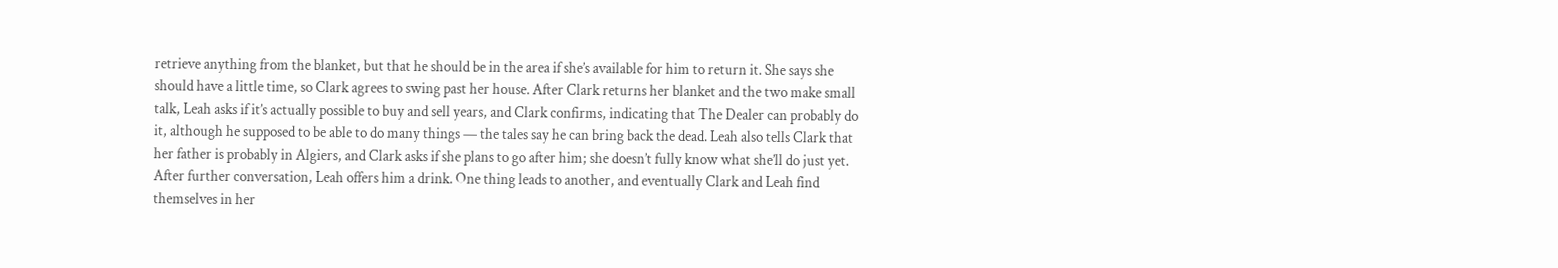retrieve anything from the blanket, but that he should be in the area if she’s available for him to return it. She says she should have a little time, so Clark agrees to swing past her house. After Clark returns her blanket and the two make small talk, Leah asks if it’s actually possible to buy and sell years, and Clark confirms, indicating that The Dealer can probably do it, although he supposed to be able to do many things — the tales say he can bring back the dead. Leah also tells Clark that her father is probably in Algiers, and Clark asks if she plans to go after him; she doesn’t fully know what she’ll do just yet. After further conversation, Leah offers him a drink. One thing leads to another, and eventually Clark and Leah find themselves in her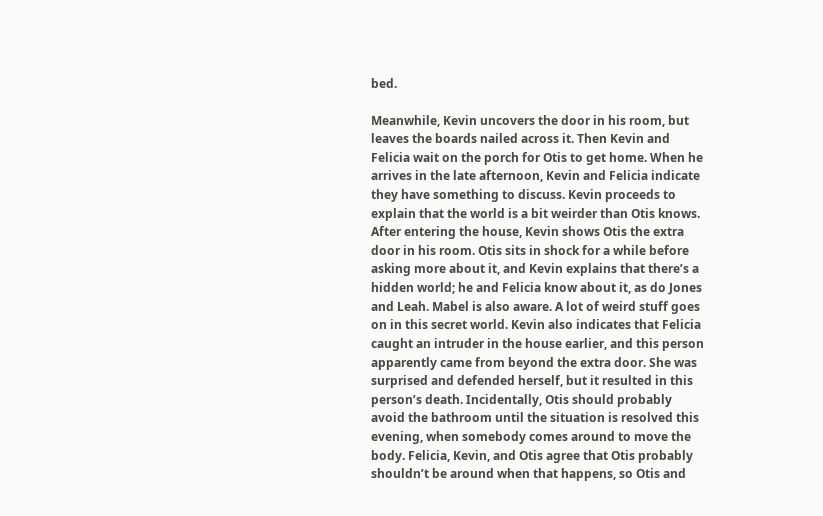bed.

Meanwhile, Kevin uncovers the door in his room, but leaves the boards nailed across it. Then Kevin and Felicia wait on the porch for Otis to get home. When he arrives in the late afternoon, Kevin and Felicia indicate they have something to discuss. Kevin proceeds to explain that the world is a bit weirder than Otis knows. After entering the house, Kevin shows Otis the extra door in his room. Otis sits in shock for a while before asking more about it, and Kevin explains that there’s a hidden world; he and Felicia know about it, as do Jones and Leah. Mabel is also aware. A lot of weird stuff goes on in this secret world. Kevin also indicates that Felicia caught an intruder in the house earlier, and this person apparently came from beyond the extra door. She was surprised and defended herself, but it resulted in this person’s death. Incidentally, Otis should probably avoid the bathroom until the situation is resolved this evening, when somebody comes around to move the body. Felicia, Kevin, and Otis agree that Otis probably shouldn’t be around when that happens, so Otis and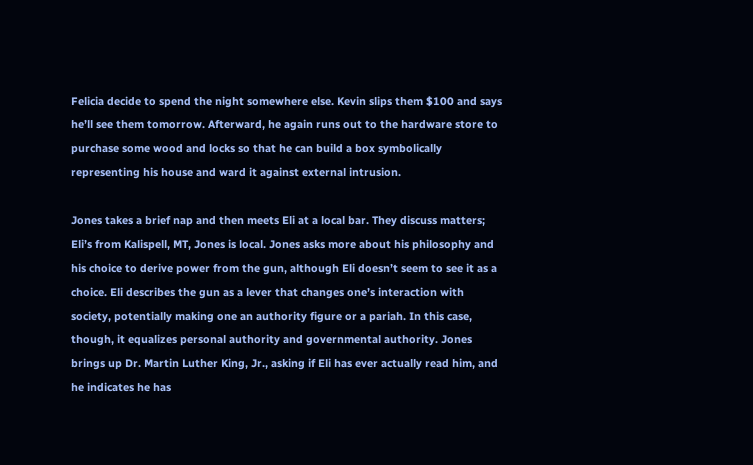Felicia decide to spend the night somewhere else. Kevin slips them $100 and says he’ll see them tomorrow. Afterward, he again runs out to the hardware store to purchase some wood and locks so that he can build a box symbolically representing his house and ward it against external intrusion.

Jones takes a brief nap and then meets Eli at a local bar. They discuss matters; Eli’s from Kalispell, MT, Jones is local. Jones asks more about his philosophy and his choice to derive power from the gun, although Eli doesn’t seem to see it as a choice. Eli describes the gun as a lever that changes one’s interaction with society, potentially making one an authority figure or a pariah. In this case, though, it equalizes personal authority and governmental authority. Jones brings up Dr. Martin Luther King, Jr., asking if Eli has ever actually read him, and he indicates he has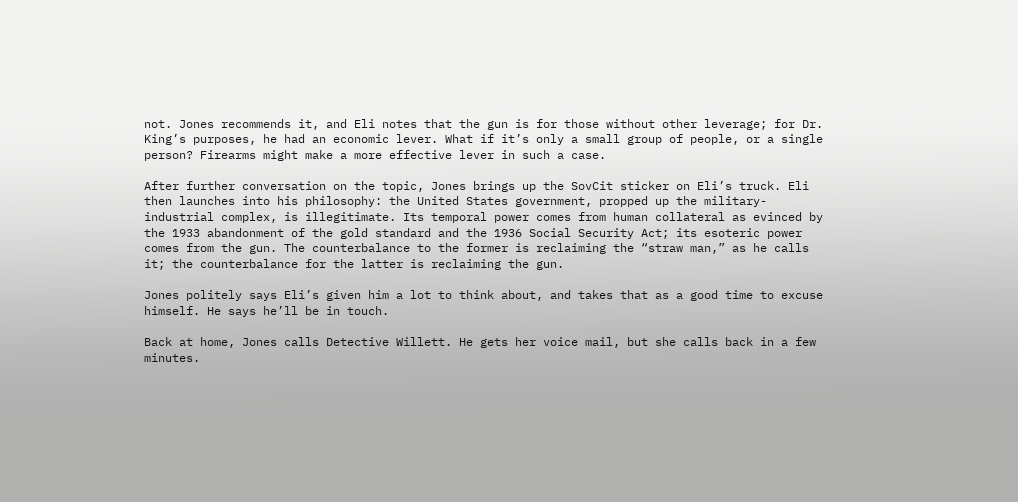not. Jones recommends it, and Eli notes that the gun is for those without other leverage; for Dr. King’s purposes, he had an economic lever. What if it’s only a small group of people, or a single person? Firearms might make a more effective lever in such a case.

After further conversation on the topic, Jones brings up the SovCit sticker on Eli’s truck. Eli then launches into his philosophy: the United States government, propped up the military-industrial complex, is illegitimate. Its temporal power comes from human collateral as evinced by the 1933 abandonment of the gold standard and the 1936 Social Security Act; its esoteric power comes from the gun. The counterbalance to the former is reclaiming the “straw man,” as he calls it; the counterbalance for the latter is reclaiming the gun.

Jones politely says Eli’s given him a lot to think about, and takes that as a good time to excuse himself. He says he’ll be in touch.

Back at home, Jones calls Detective Willett. He gets her voice mail, but she calls back in a few minutes.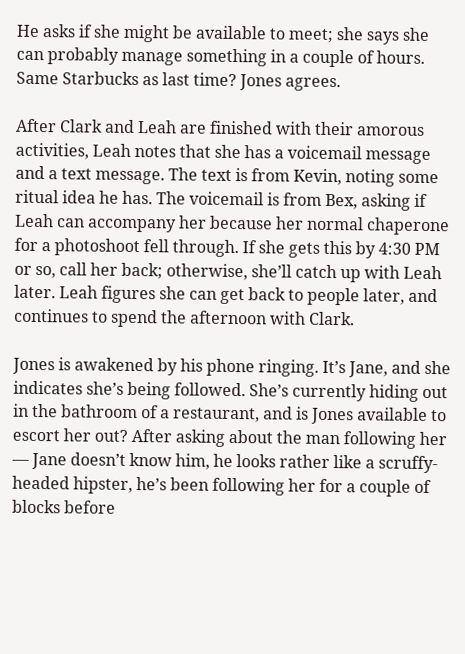He asks if she might be available to meet; she says she can probably manage something in a couple of hours. Same Starbucks as last time? Jones agrees.

After Clark and Leah are finished with their amorous activities, Leah notes that she has a voicemail message and a text message. The text is from Kevin, noting some ritual idea he has. The voicemail is from Bex, asking if Leah can accompany her because her normal chaperone for a photoshoot fell through. If she gets this by 4:30 PM or so, call her back; otherwise, she’ll catch up with Leah later. Leah figures she can get back to people later, and continues to spend the afternoon with Clark.

Jones is awakened by his phone ringing. It’s Jane, and she indicates she’s being followed. She’s currently hiding out in the bathroom of a restaurant, and is Jones available to escort her out? After asking about the man following her — Jane doesn’t know him, he looks rather like a scruffy-headed hipster, he’s been following her for a couple of blocks before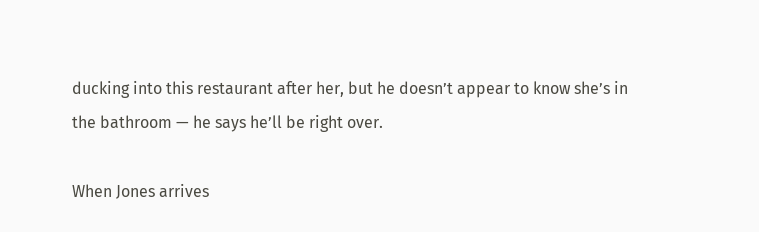ducking into this restaurant after her, but he doesn’t appear to know she’s in the bathroom — he says he’ll be right over.

When Jones arrives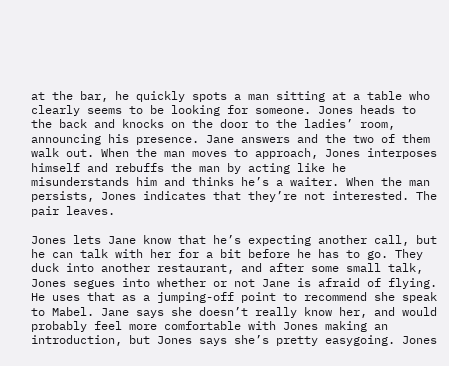at the bar, he quickly spots a man sitting at a table who clearly seems to be looking for someone. Jones heads to the back and knocks on the door to the ladies’ room, announcing his presence. Jane answers and the two of them walk out. When the man moves to approach, Jones interposes himself and rebuffs the man by acting like he misunderstands him and thinks he’s a waiter. When the man persists, Jones indicates that they’re not interested. The pair leaves.

Jones lets Jane know that he’s expecting another call, but he can talk with her for a bit before he has to go. They duck into another restaurant, and after some small talk, Jones segues into whether or not Jane is afraid of flying. He uses that as a jumping-off point to recommend she speak to Mabel. Jane says she doesn’t really know her, and would probably feel more comfortable with Jones making an introduction, but Jones says she’s pretty easygoing. Jones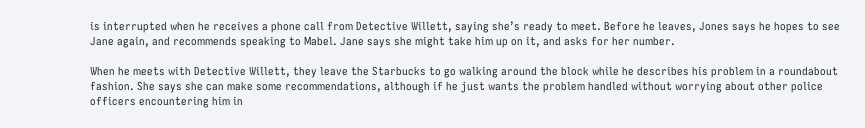is interrupted when he receives a phone call from Detective Willett, saying she’s ready to meet. Before he leaves, Jones says he hopes to see Jane again, and recommends speaking to Mabel. Jane says she might take him up on it, and asks for her number.

When he meets with Detective Willett, they leave the Starbucks to go walking around the block while he describes his problem in a roundabout fashion. She says she can make some recommendations, although if he just wants the problem handled without worrying about other police officers encountering him in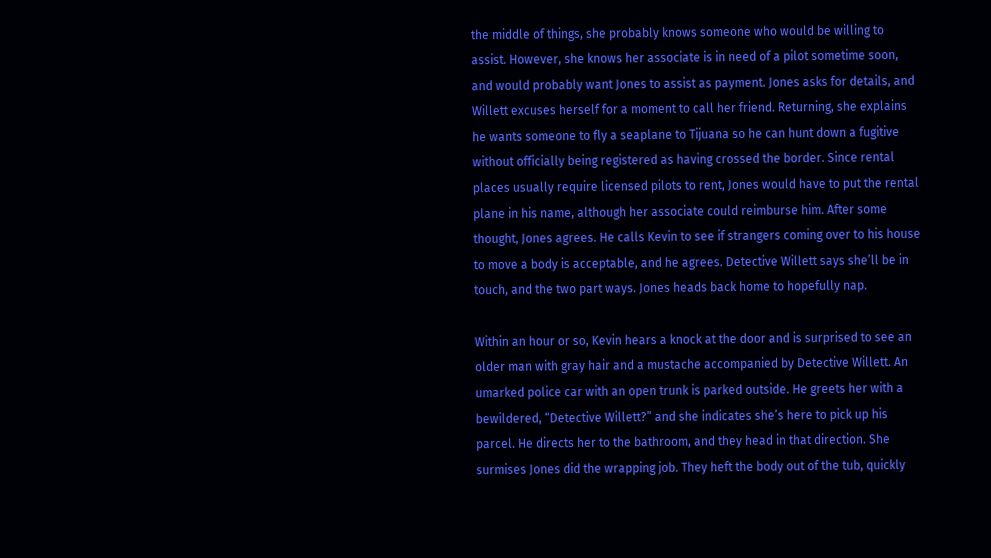the middle of things, she probably knows someone who would be willing to assist. However, she knows her associate is in need of a pilot sometime soon, and would probably want Jones to assist as payment. Jones asks for details, and Willett excuses herself for a moment to call her friend. Returning, she explains he wants someone to fly a seaplane to Tijuana so he can hunt down a fugitive without officially being registered as having crossed the border. Since rental places usually require licensed pilots to rent, Jones would have to put the rental plane in his name, although her associate could reimburse him. After some thought, Jones agrees. He calls Kevin to see if strangers coming over to his house to move a body is acceptable, and he agrees. Detective Willett says she’ll be in touch, and the two part ways. Jones heads back home to hopefully nap.

Within an hour or so, Kevin hears a knock at the door and is surprised to see an older man with gray hair and a mustache accompanied by Detective Willett. An umarked police car with an open trunk is parked outside. He greets her with a bewildered, “Detective Willett?” and she indicates she’s here to pick up his parcel. He directs her to the bathroom, and they head in that direction. She surmises Jones did the wrapping job. They heft the body out of the tub, quickly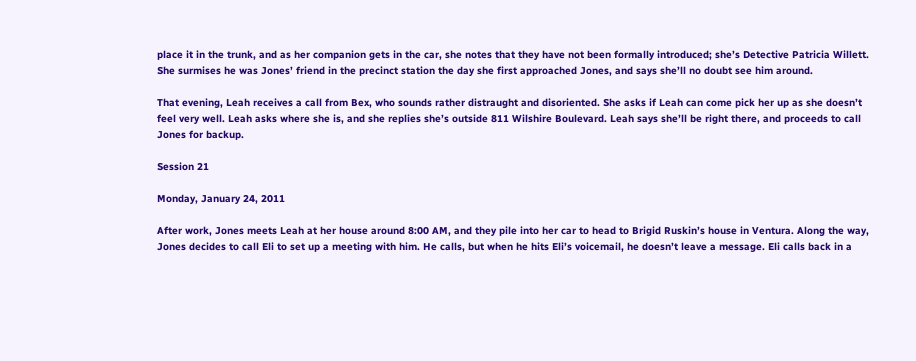place it in the trunk, and as her companion gets in the car, she notes that they have not been formally introduced; she’s Detective Patricia Willett. She surmises he was Jones’ friend in the precinct station the day she first approached Jones, and says she’ll no doubt see him around.

That evening, Leah receives a call from Bex, who sounds rather distraught and disoriented. She asks if Leah can come pick her up as she doesn’t feel very well. Leah asks where she is, and she replies she’s outside 811 Wilshire Boulevard. Leah says she’ll be right there, and proceeds to call Jones for backup.

Session 21

Monday, January 24, 2011

After work, Jones meets Leah at her house around 8:00 AM, and they pile into her car to head to Brigid Ruskin’s house in Ventura. Along the way, Jones decides to call Eli to set up a meeting with him. He calls, but when he hits Eli’s voicemail, he doesn’t leave a message. Eli calls back in a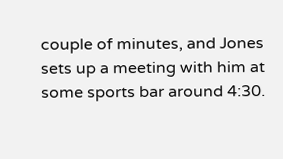couple of minutes, and Jones sets up a meeting with him at some sports bar around 4:30.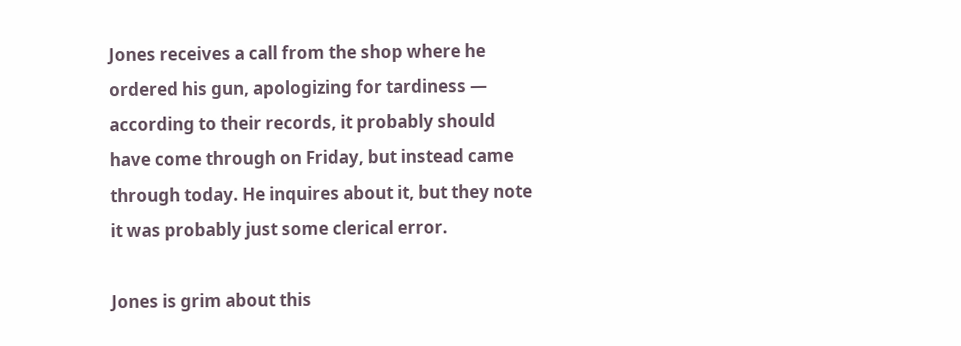Jones receives a call from the shop where he ordered his gun, apologizing for tardiness — according to their records, it probably should have come through on Friday, but instead came through today. He inquires about it, but they note it was probably just some clerical error.

Jones is grim about this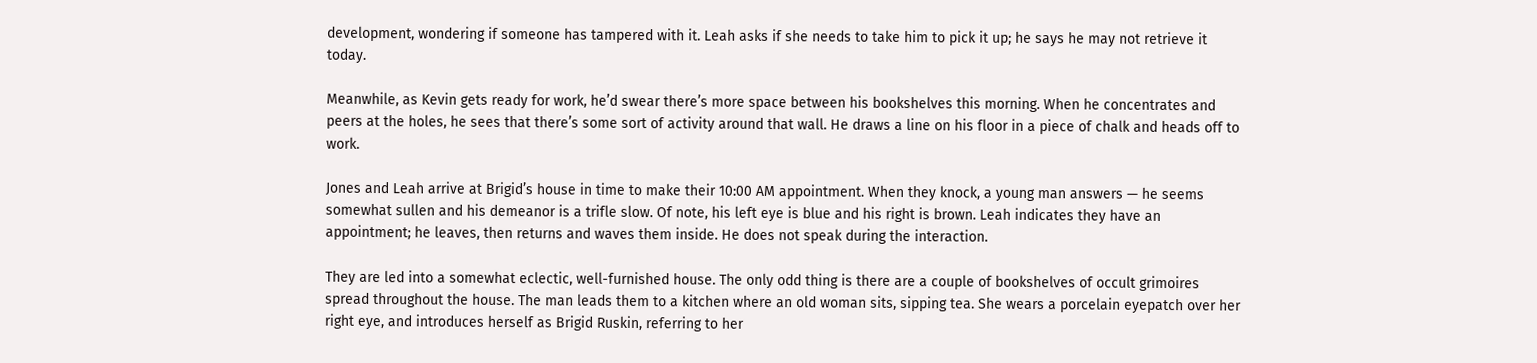development, wondering if someone has tampered with it. Leah asks if she needs to take him to pick it up; he says he may not retrieve it today.

Meanwhile, as Kevin gets ready for work, he’d swear there’s more space between his bookshelves this morning. When he concentrates and peers at the holes, he sees that there’s some sort of activity around that wall. He draws a line on his floor in a piece of chalk and heads off to work.

Jones and Leah arrive at Brigid’s house in time to make their 10:00 AM appointment. When they knock, a young man answers — he seems somewhat sullen and his demeanor is a trifle slow. Of note, his left eye is blue and his right is brown. Leah indicates they have an appointment; he leaves, then returns and waves them inside. He does not speak during the interaction.

They are led into a somewhat eclectic, well-furnished house. The only odd thing is there are a couple of bookshelves of occult grimoires spread throughout the house. The man leads them to a kitchen where an old woman sits, sipping tea. She wears a porcelain eyepatch over her right eye, and introduces herself as Brigid Ruskin, referring to her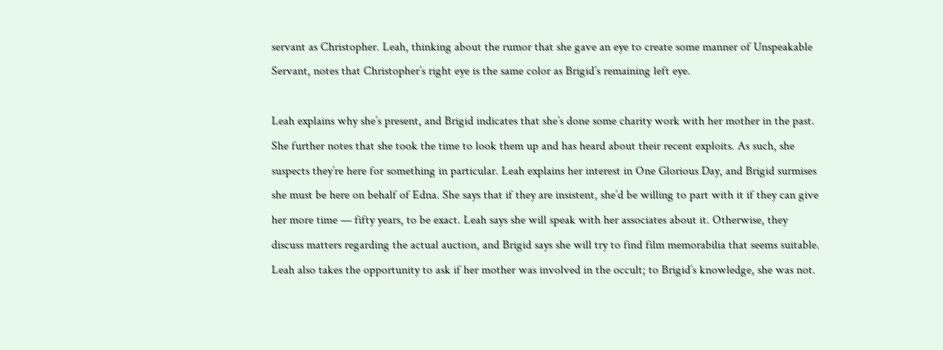servant as Christopher. Leah, thinking about the rumor that she gave an eye to create some manner of Unspeakable Servant, notes that Christopher’s right eye is the same color as Brigid’s remaining left eye.

Leah explains why she’s present, and Brigid indicates that she’s done some charity work with her mother in the past. She further notes that she took the time to look them up and has heard about their recent exploits. As such, she suspects they’re here for something in particular. Leah explains her interest in One Glorious Day, and Brigid surmises she must be here on behalf of Edna. She says that if they are insistent, she’d be willing to part with it if they can give her more time — fifty years, to be exact. Leah says she will speak with her associates about it. Otherwise, they discuss matters regarding the actual auction, and Brigid says she will try to find film memorabilia that seems suitable. Leah also takes the opportunity to ask if her mother was involved in the occult; to Brigid’s knowledge, she was not.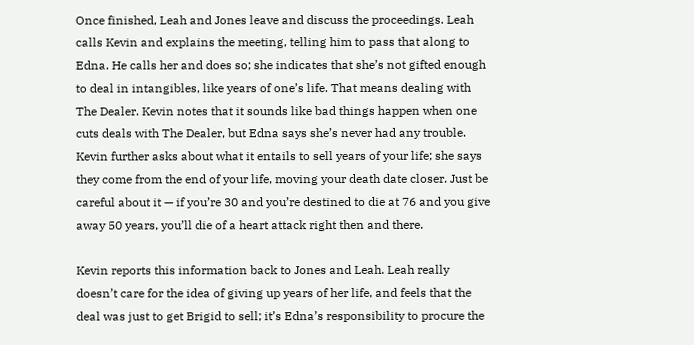Once finished, Leah and Jones leave and discuss the proceedings. Leah calls Kevin and explains the meeting, telling him to pass that along to Edna. He calls her and does so; she indicates that she’s not gifted enough to deal in intangibles, like years of one’s life. That means dealing with The Dealer. Kevin notes that it sounds like bad things happen when one cuts deals with The Dealer, but Edna says she’s never had any trouble. Kevin further asks about what it entails to sell years of your life; she says they come from the end of your life, moving your death date closer. Just be careful about it — if you’re 30 and you’re destined to die at 76 and you give away 50 years, you’ll die of a heart attack right then and there.

Kevin reports this information back to Jones and Leah. Leah really doesn’t care for the idea of giving up years of her life, and feels that the deal was just to get Brigid to sell; it’s Edna’s responsibility to procure the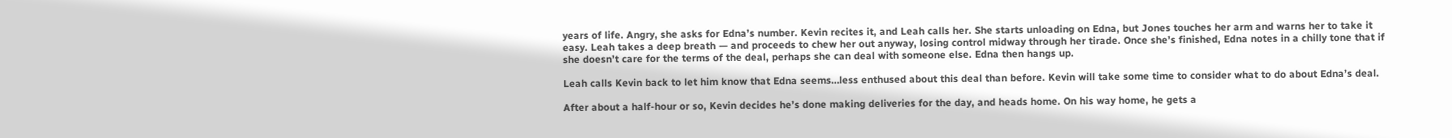years of life. Angry, she asks for Edna’s number. Kevin recites it, and Leah calls her. She starts unloading on Edna, but Jones touches her arm and warns her to take it easy. Leah takes a deep breath — and proceeds to chew her out anyway, losing control midway through her tirade. Once she’s finished, Edna notes in a chilly tone that if she doesn’t care for the terms of the deal, perhaps she can deal with someone else. Edna then hangs up.

Leah calls Kevin back to let him know that Edna seems…less enthused about this deal than before. Kevin will take some time to consider what to do about Edna’s deal.

After about a half-hour or so, Kevin decides he’s done making deliveries for the day, and heads home. On his way home, he gets a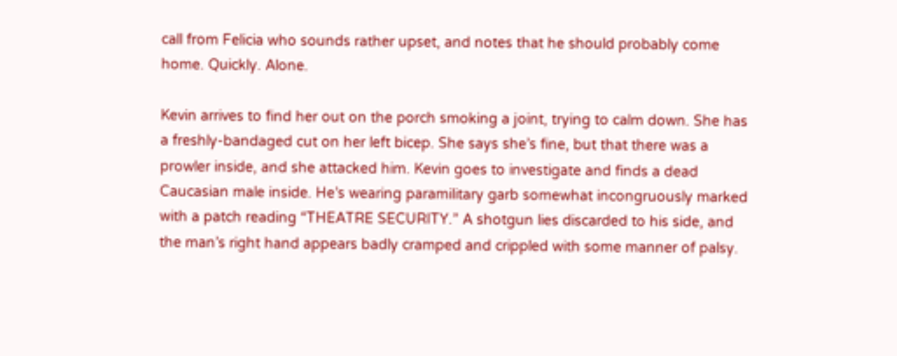call from Felicia who sounds rather upset, and notes that he should probably come home. Quickly. Alone.

Kevin arrives to find her out on the porch smoking a joint, trying to calm down. She has a freshly-bandaged cut on her left bicep. She says she’s fine, but that there was a prowler inside, and she attacked him. Kevin goes to investigate and finds a dead Caucasian male inside. He’s wearing paramilitary garb somewhat incongruously marked with a patch reading “THEATRE SECURITY.” A shotgun lies discarded to his side, and the man’s right hand appears badly cramped and crippled with some manner of palsy.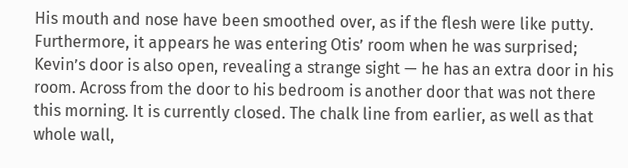His mouth and nose have been smoothed over, as if the flesh were like putty. Furthermore, it appears he was entering Otis’ room when he was surprised; Kevin’s door is also open, revealing a strange sight — he has an extra door in his room. Across from the door to his bedroom is another door that was not there this morning. It is currently closed. The chalk line from earlier, as well as that whole wall,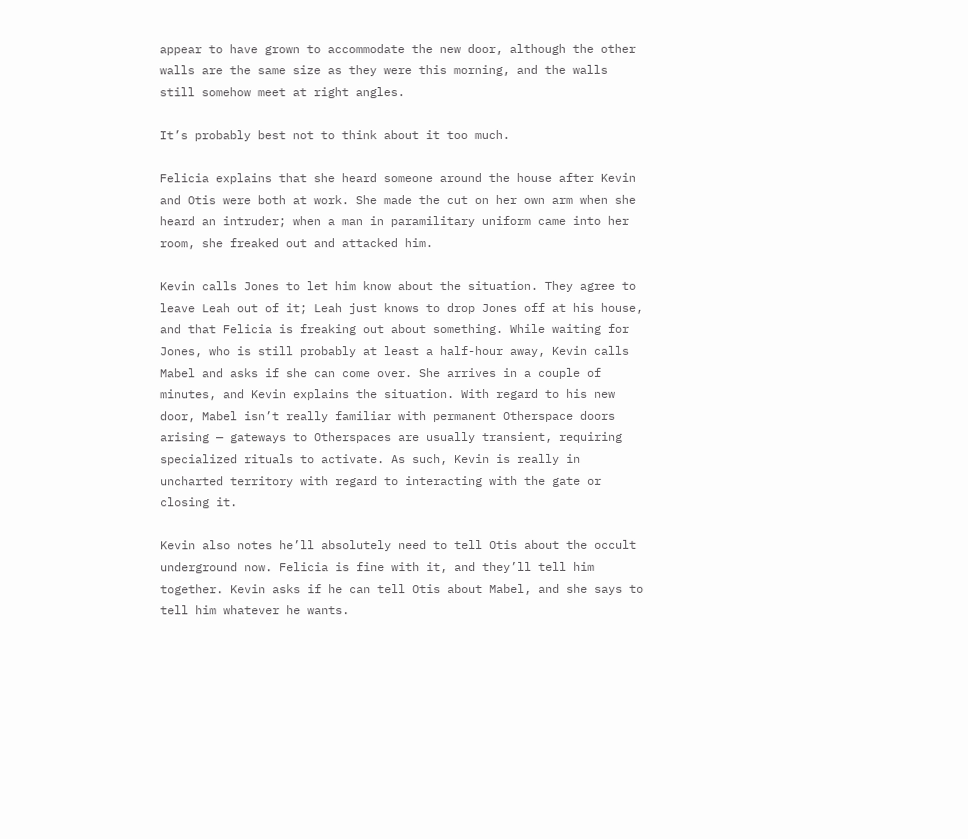appear to have grown to accommodate the new door, although the other walls are the same size as they were this morning, and the walls still somehow meet at right angles.

It’s probably best not to think about it too much.

Felicia explains that she heard someone around the house after Kevin and Otis were both at work. She made the cut on her own arm when she heard an intruder; when a man in paramilitary uniform came into her room, she freaked out and attacked him.

Kevin calls Jones to let him know about the situation. They agree to leave Leah out of it; Leah just knows to drop Jones off at his house, and that Felicia is freaking out about something. While waiting for Jones, who is still probably at least a half-hour away, Kevin calls Mabel and asks if she can come over. She arrives in a couple of minutes, and Kevin explains the situation. With regard to his new door, Mabel isn’t really familiar with permanent Otherspace doors arising — gateways to Otherspaces are usually transient, requiring specialized rituals to activate. As such, Kevin is really in uncharted territory with regard to interacting with the gate or closing it.

Kevin also notes he’ll absolutely need to tell Otis about the occult underground now. Felicia is fine with it, and they’ll tell him together. Kevin asks if he can tell Otis about Mabel, and she says to tell him whatever he wants.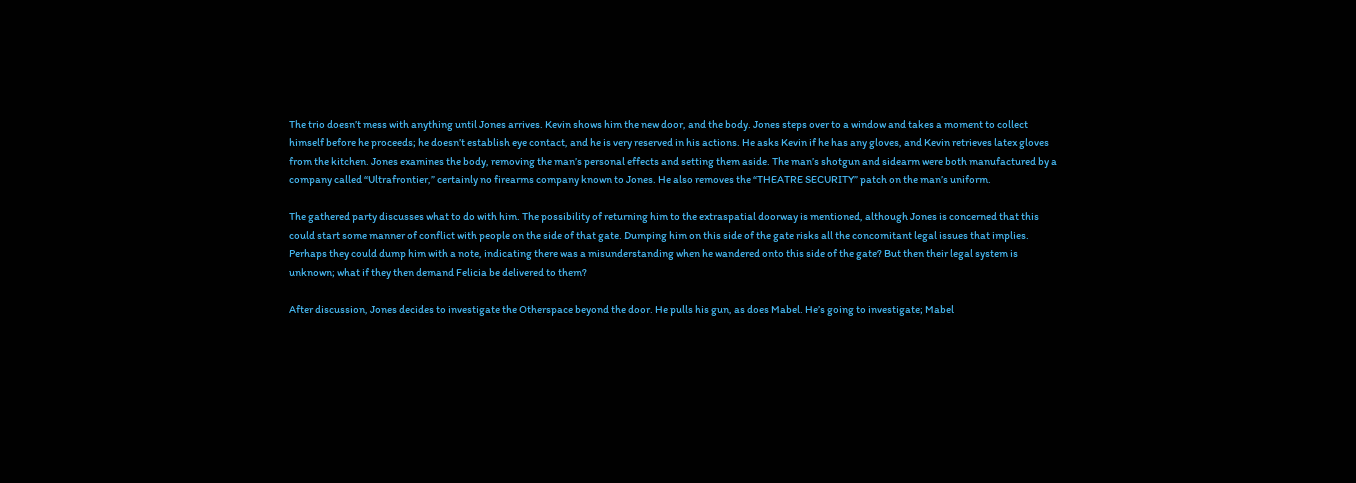The trio doesn’t mess with anything until Jones arrives. Kevin shows him the new door, and the body. Jones steps over to a window and takes a moment to collect himself before he proceeds; he doesn’t establish eye contact, and he is very reserved in his actions. He asks Kevin if he has any gloves, and Kevin retrieves latex gloves from the kitchen. Jones examines the body, removing the man’s personal effects and setting them aside. The man’s shotgun and sidearm were both manufactured by a company called “Ultrafrontier,” certainly no firearms company known to Jones. He also removes the “THEATRE SECURITY” patch on the man’s uniform.

The gathered party discusses what to do with him. The possibility of returning him to the extraspatial doorway is mentioned, although Jones is concerned that this could start some manner of conflict with people on the side of that gate. Dumping him on this side of the gate risks all the concomitant legal issues that implies. Perhaps they could dump him with a note, indicating there was a misunderstanding when he wandered onto this side of the gate? But then their legal system is unknown; what if they then demand Felicia be delivered to them?

After discussion, Jones decides to investigate the Otherspace beyond the door. He pulls his gun, as does Mabel. He’s going to investigate; Mabel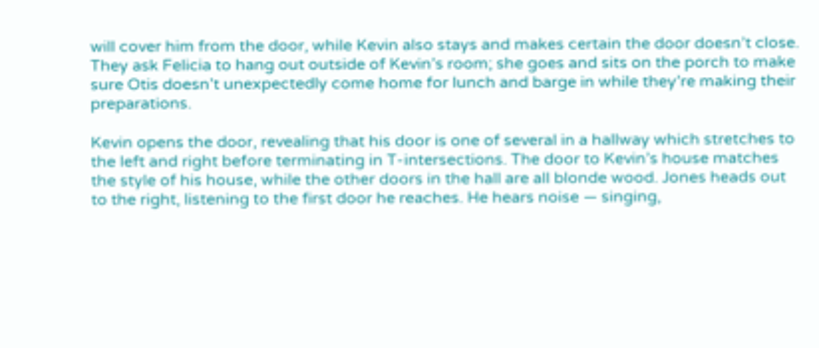will cover him from the door, while Kevin also stays and makes certain the door doesn’t close. They ask Felicia to hang out outside of Kevin’s room; she goes and sits on the porch to make sure Otis doesn’t unexpectedly come home for lunch and barge in while they’re making their preparations.

Kevin opens the door, revealing that his door is one of several in a hallway which stretches to the left and right before terminating in T-intersections. The door to Kevin’s house matches the style of his house, while the other doors in the hall are all blonde wood. Jones heads out to the right, listening to the first door he reaches. He hears noise — singing,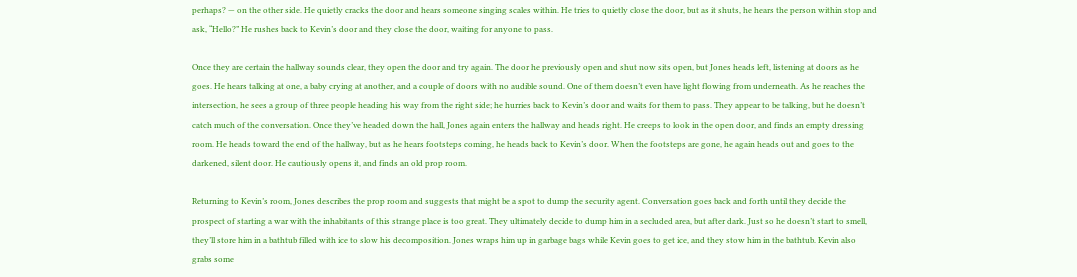perhaps? — on the other side. He quietly cracks the door and hears someone singing scales within. He tries to quietly close the door, but as it shuts, he hears the person within stop and ask, “Hello?” He rushes back to Kevin’s door and they close the door, waiting for anyone to pass.

Once they are certain the hallway sounds clear, they open the door and try again. The door he previously open and shut now sits open, but Jones heads left, listening at doors as he goes. He hears talking at one, a baby crying at another, and a couple of doors with no audible sound. One of them doesn’t even have light flowing from underneath. As he reaches the intersection, he sees a group of three people heading his way from the right side; he hurries back to Kevin’s door and waits for them to pass. They appear to be talking, but he doesn’t catch much of the conversation. Once they’ve headed down the hall, Jones again enters the hallway and heads right. He creeps to look in the open door, and finds an empty dressing room. He heads toward the end of the hallway, but as he hears footsteps coming, he heads back to Kevin’s door. When the footsteps are gone, he again heads out and goes to the darkened, silent door. He cautiously opens it, and finds an old prop room.

Returning to Kevin’s room, Jones describes the prop room and suggests that might be a spot to dump the security agent. Conversation goes back and forth until they decide the prospect of starting a war with the inhabitants of this strange place is too great. They ultimately decide to dump him in a secluded area, but after dark. Just so he doesn’t start to smell, they’ll store him in a bathtub filled with ice to slow his decomposition. Jones wraps him up in garbage bags while Kevin goes to get ice, and they stow him in the bathtub. Kevin also grabs some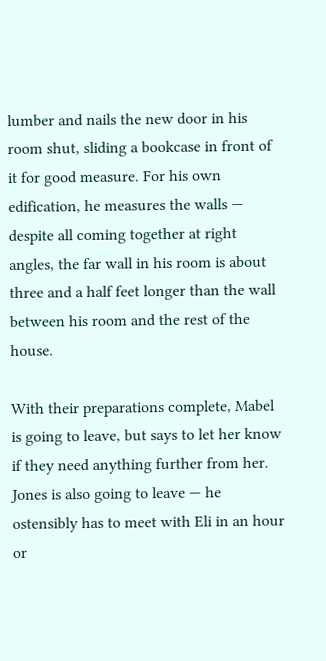lumber and nails the new door in his room shut, sliding a bookcase in front of it for good measure. For his own edification, he measures the walls — despite all coming together at right angles, the far wall in his room is about three and a half feet longer than the wall between his room and the rest of the house.

With their preparations complete, Mabel is going to leave, but says to let her know if they need anything further from her. Jones is also going to leave — he ostensibly has to meet with Eli in an hour or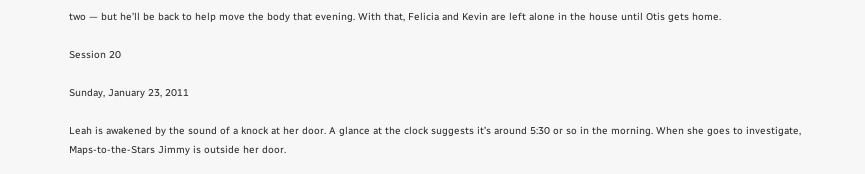two — but he’ll be back to help move the body that evening. With that, Felicia and Kevin are left alone in the house until Otis gets home.

Session 20

Sunday, January 23, 2011

Leah is awakened by the sound of a knock at her door. A glance at the clock suggests it’s around 5:30 or so in the morning. When she goes to investigate, Maps-to-the-Stars Jimmy is outside her door.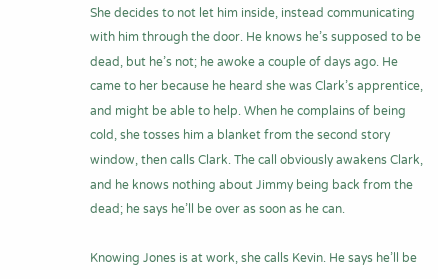She decides to not let him inside, instead communicating with him through the door. He knows he’s supposed to be dead, but he’s not; he awoke a couple of days ago. He came to her because he heard she was Clark’s apprentice, and might be able to help. When he complains of being cold, she tosses him a blanket from the second story window, then calls Clark. The call obviously awakens Clark, and he knows nothing about Jimmy being back from the dead; he says he’ll be over as soon as he can.

Knowing Jones is at work, she calls Kevin. He says he’ll be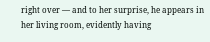right over — and to her surprise, he appears in her living room, evidently having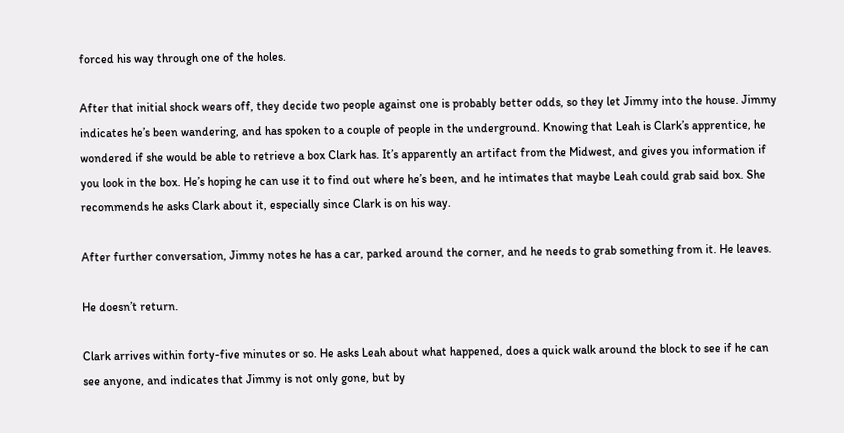forced his way through one of the holes.

After that initial shock wears off, they decide two people against one is probably better odds, so they let Jimmy into the house. Jimmy indicates he’s been wandering, and has spoken to a couple of people in the underground. Knowing that Leah is Clark’s apprentice, he wondered if she would be able to retrieve a box Clark has. It’s apparently an artifact from the Midwest, and gives you information if you look in the box. He’s hoping he can use it to find out where he’s been, and he intimates that maybe Leah could grab said box. She recommends he asks Clark about it, especially since Clark is on his way.

After further conversation, Jimmy notes he has a car, parked around the corner, and he needs to grab something from it. He leaves.

He doesn’t return.

Clark arrives within forty-five minutes or so. He asks Leah about what happened, does a quick walk around the block to see if he can see anyone, and indicates that Jimmy is not only gone, but by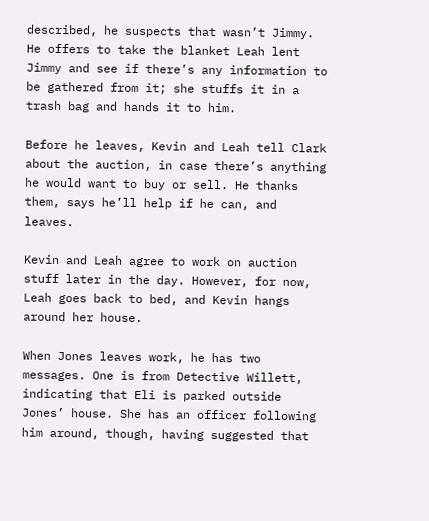described, he suspects that wasn’t Jimmy. He offers to take the blanket Leah lent Jimmy and see if there’s any information to be gathered from it; she stuffs it in a trash bag and hands it to him.

Before he leaves, Kevin and Leah tell Clark about the auction, in case there’s anything he would want to buy or sell. He thanks them, says he’ll help if he can, and leaves.

Kevin and Leah agree to work on auction stuff later in the day. However, for now, Leah goes back to bed, and Kevin hangs around her house.

When Jones leaves work, he has two messages. One is from Detective Willett, indicating that Eli is parked outside Jones’ house. She has an officer following him around, though, having suggested that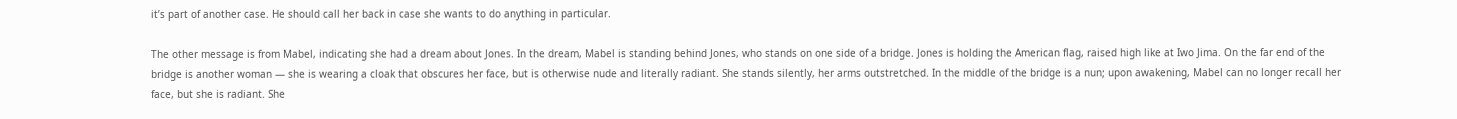it’s part of another case. He should call her back in case she wants to do anything in particular.

The other message is from Mabel, indicating she had a dream about Jones. In the dream, Mabel is standing behind Jones, who stands on one side of a bridge. Jones is holding the American flag, raised high like at Iwo Jima. On the far end of the bridge is another woman — she is wearing a cloak that obscures her face, but is otherwise nude and literally radiant. She stands silently, her arms outstretched. In the middle of the bridge is a nun; upon awakening, Mabel can no longer recall her face, but she is radiant. She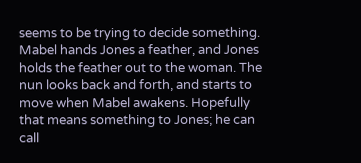seems to be trying to decide something. Mabel hands Jones a feather, and Jones holds the feather out to the woman. The nun looks back and forth, and starts to move when Mabel awakens. Hopefully that means something to Jones; he can call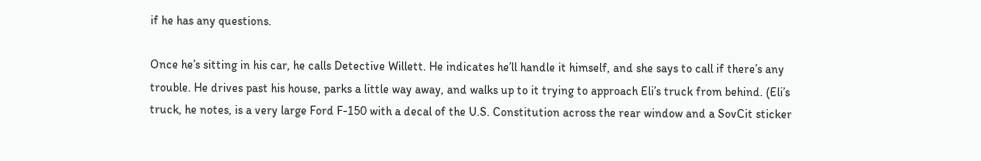if he has any questions.

Once he’s sitting in his car, he calls Detective Willett. He indicates he’ll handle it himself, and she says to call if there’s any trouble. He drives past his house, parks a little way away, and walks up to it trying to approach Eli’s truck from behind. (Eli’s truck, he notes, is a very large Ford F-150 with a decal of the U.S. Constitution across the rear window and a SovCit sticker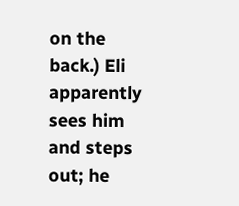on the back.) Eli apparently sees him and steps out; he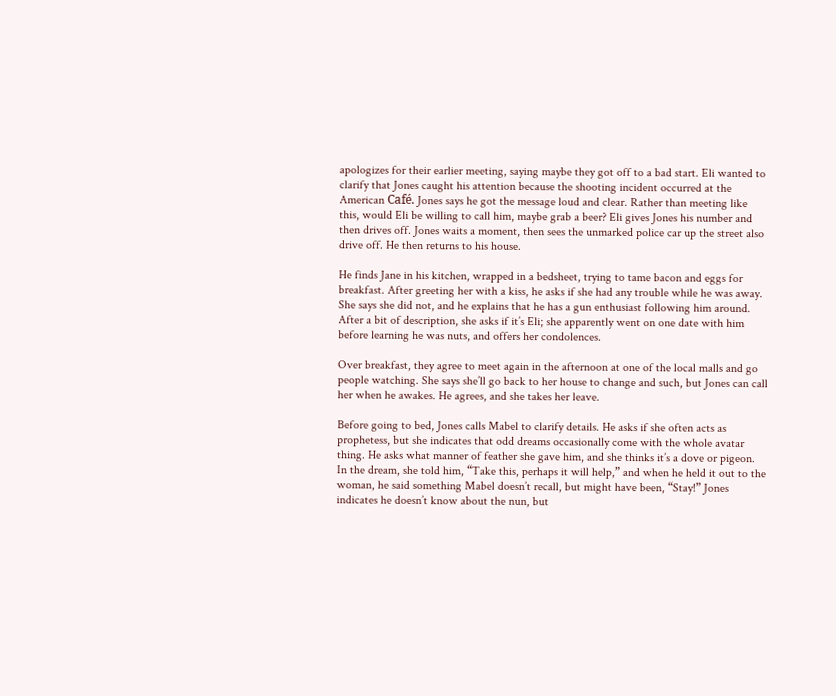apologizes for their earlier meeting, saying maybe they got off to a bad start. Eli wanted to clarify that Jones caught his attention because the shooting incident occurred at the American Café. Jones says he got the message loud and clear. Rather than meeting like this, would Eli be willing to call him, maybe grab a beer? Eli gives Jones his number and then drives off. Jones waits a moment, then sees the unmarked police car up the street also drive off. He then returns to his house.

He finds Jane in his kitchen, wrapped in a bedsheet, trying to tame bacon and eggs for breakfast. After greeting her with a kiss, he asks if she had any trouble while he was away. She says she did not, and he explains that he has a gun enthusiast following him around. After a bit of description, she asks if it’s Eli; she apparently went on one date with him before learning he was nuts, and offers her condolences.

Over breakfast, they agree to meet again in the afternoon at one of the local malls and go people watching. She says she’ll go back to her house to change and such, but Jones can call her when he awakes. He agrees, and she takes her leave.

Before going to bed, Jones calls Mabel to clarify details. He asks if she often acts as prophetess, but she indicates that odd dreams occasionally come with the whole avatar thing. He asks what manner of feather she gave him, and she thinks it’s a dove or pigeon. In the dream, she told him, “Take this, perhaps it will help,” and when he held it out to the woman, he said something Mabel doesn’t recall, but might have been, “Stay!” Jones indicates he doesn’t know about the nun, but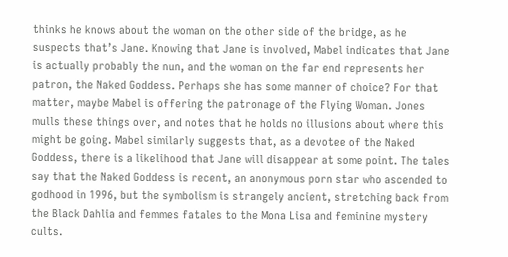thinks he knows about the woman on the other side of the bridge, as he suspects that’s Jane. Knowing that Jane is involved, Mabel indicates that Jane is actually probably the nun, and the woman on the far end represents her patron, the Naked Goddess. Perhaps she has some manner of choice? For that matter, maybe Mabel is offering the patronage of the Flying Woman. Jones mulls these things over, and notes that he holds no illusions about where this might be going. Mabel similarly suggests that, as a devotee of the Naked Goddess, there is a likelihood that Jane will disappear at some point. The tales say that the Naked Goddess is recent, an anonymous porn star who ascended to godhood in 1996, but the symbolism is strangely ancient, stretching back from the Black Dahlia and femmes fatales to the Mona Lisa and feminine mystery cults.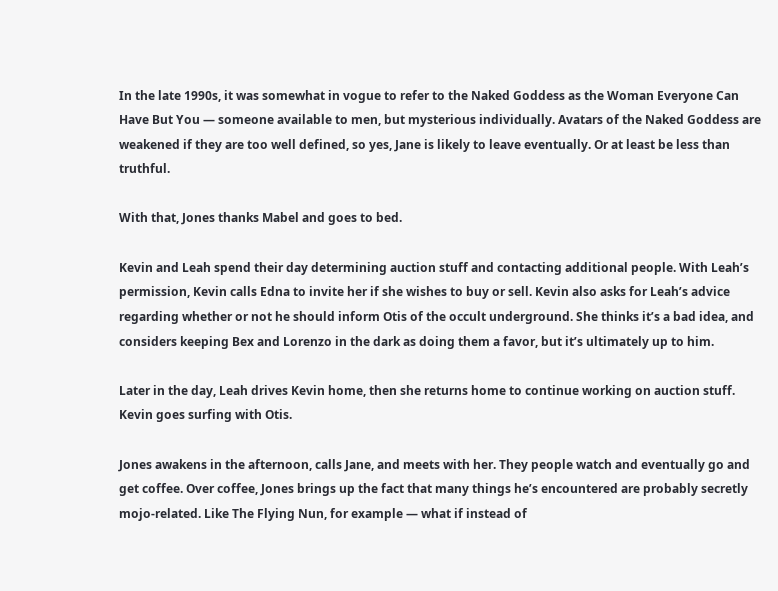In the late 1990s, it was somewhat in vogue to refer to the Naked Goddess as the Woman Everyone Can Have But You — someone available to men, but mysterious individually. Avatars of the Naked Goddess are weakened if they are too well defined, so yes, Jane is likely to leave eventually. Or at least be less than truthful.

With that, Jones thanks Mabel and goes to bed.

Kevin and Leah spend their day determining auction stuff and contacting additional people. With Leah’s permission, Kevin calls Edna to invite her if she wishes to buy or sell. Kevin also asks for Leah’s advice regarding whether or not he should inform Otis of the occult underground. She thinks it’s a bad idea, and considers keeping Bex and Lorenzo in the dark as doing them a favor, but it’s ultimately up to him.

Later in the day, Leah drives Kevin home, then she returns home to continue working on auction stuff. Kevin goes surfing with Otis.

Jones awakens in the afternoon, calls Jane, and meets with her. They people watch and eventually go and get coffee. Over coffee, Jones brings up the fact that many things he’s encountered are probably secretly mojo-related. Like The Flying Nun, for example — what if instead of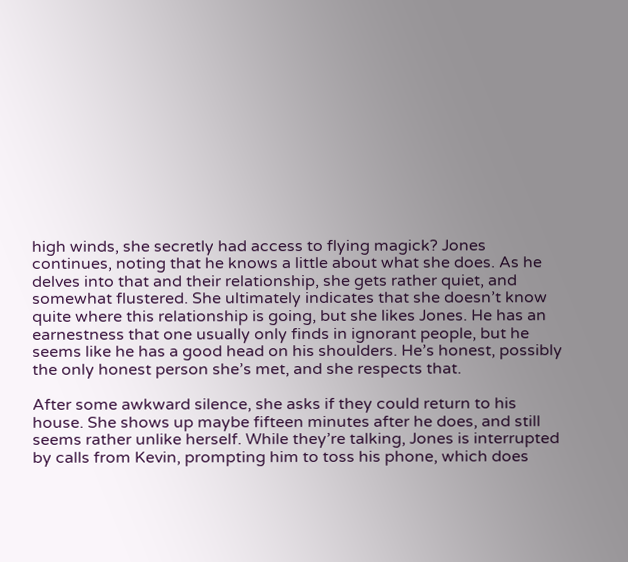high winds, she secretly had access to flying magick? Jones continues, noting that he knows a little about what she does. As he delves into that and their relationship, she gets rather quiet, and somewhat flustered. She ultimately indicates that she doesn’t know quite where this relationship is going, but she likes Jones. He has an earnestness that one usually only finds in ignorant people, but he seems like he has a good head on his shoulders. He’s honest, possibly the only honest person she’s met, and she respects that.

After some awkward silence, she asks if they could return to his house. She shows up maybe fifteen minutes after he does, and still seems rather unlike herself. While they’re talking, Jones is interrupted by calls from Kevin, prompting him to toss his phone, which does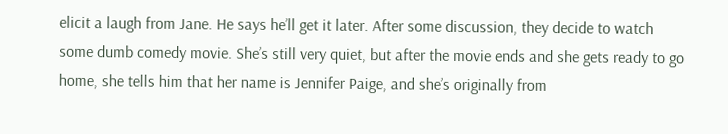elicit a laugh from Jane. He says he’ll get it later. After some discussion, they decide to watch some dumb comedy movie. She’s still very quiet, but after the movie ends and she gets ready to go home, she tells him that her name is Jennifer Paige, and she’s originally from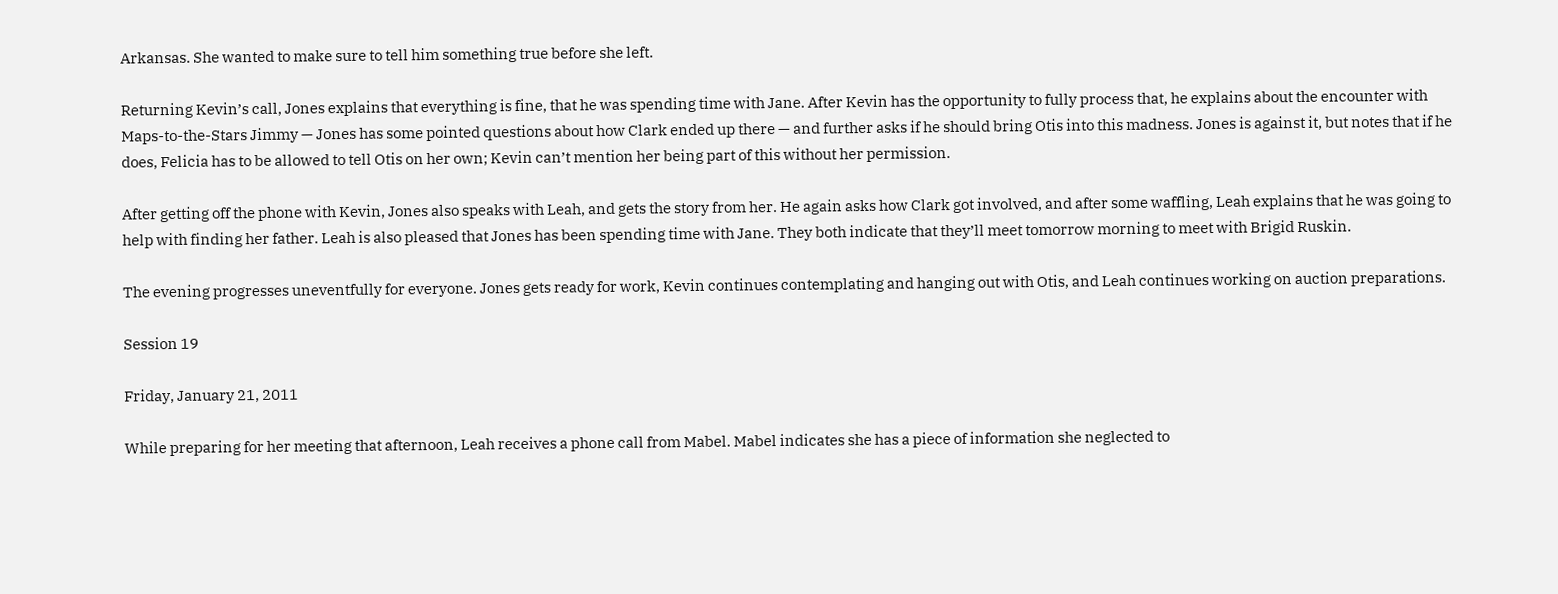Arkansas. She wanted to make sure to tell him something true before she left.

Returning Kevin’s call, Jones explains that everything is fine, that he was spending time with Jane. After Kevin has the opportunity to fully process that, he explains about the encounter with Maps-to-the-Stars Jimmy — Jones has some pointed questions about how Clark ended up there — and further asks if he should bring Otis into this madness. Jones is against it, but notes that if he does, Felicia has to be allowed to tell Otis on her own; Kevin can’t mention her being part of this without her permission.

After getting off the phone with Kevin, Jones also speaks with Leah, and gets the story from her. He again asks how Clark got involved, and after some waffling, Leah explains that he was going to help with finding her father. Leah is also pleased that Jones has been spending time with Jane. They both indicate that they’ll meet tomorrow morning to meet with Brigid Ruskin.

The evening progresses uneventfully for everyone. Jones gets ready for work, Kevin continues contemplating and hanging out with Otis, and Leah continues working on auction preparations.

Session 19

Friday, January 21, 2011

While preparing for her meeting that afternoon, Leah receives a phone call from Mabel. Mabel indicates she has a piece of information she neglected to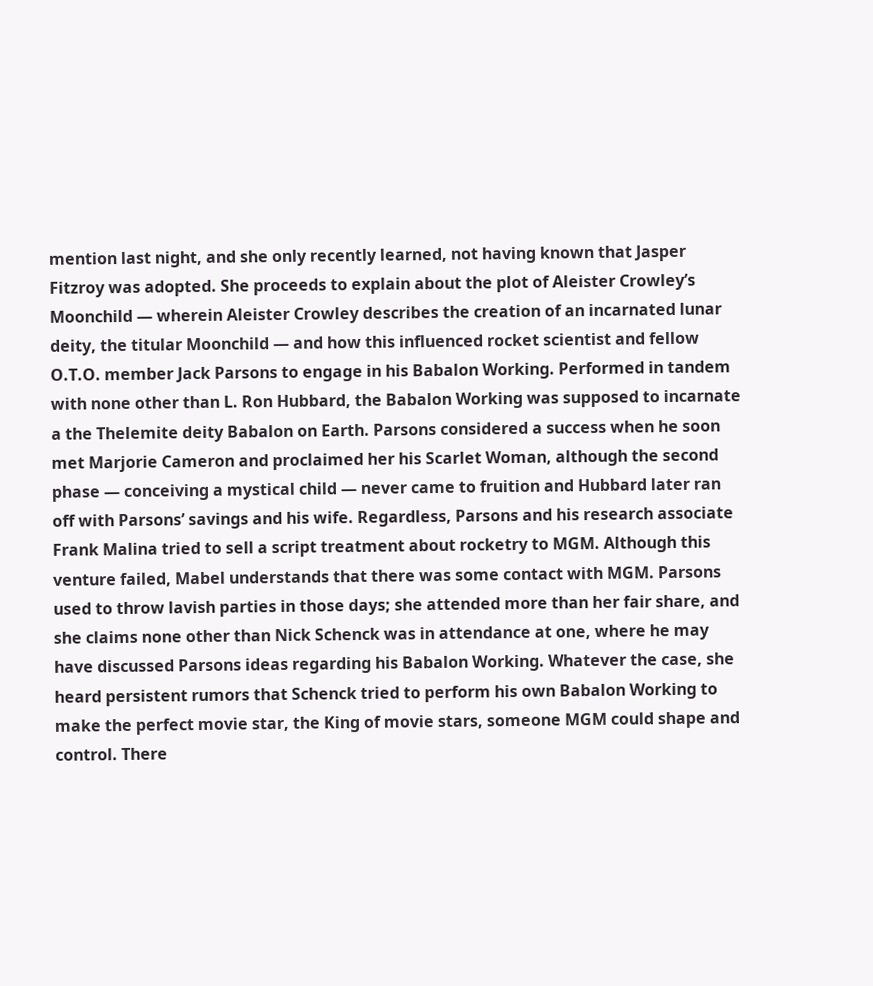mention last night, and she only recently learned, not having known that Jasper Fitzroy was adopted. She proceeds to explain about the plot of Aleister Crowley’s Moonchild — wherein Aleister Crowley describes the creation of an incarnated lunar deity, the titular Moonchild — and how this influenced rocket scientist and fellow O.T.O. member Jack Parsons to engage in his Babalon Working. Performed in tandem with none other than L. Ron Hubbard, the Babalon Working was supposed to incarnate a the Thelemite deity Babalon on Earth. Parsons considered a success when he soon met Marjorie Cameron and proclaimed her his Scarlet Woman, although the second phase — conceiving a mystical child — never came to fruition and Hubbard later ran off with Parsons’ savings and his wife. Regardless, Parsons and his research associate Frank Malina tried to sell a script treatment about rocketry to MGM. Although this venture failed, Mabel understands that there was some contact with MGM. Parsons used to throw lavish parties in those days; she attended more than her fair share, and she claims none other than Nick Schenck was in attendance at one, where he may have discussed Parsons ideas regarding his Babalon Working. Whatever the case, she heard persistent rumors that Schenck tried to perform his own Babalon Working to make the perfect movie star, the King of movie stars, someone MGM could shape and control. There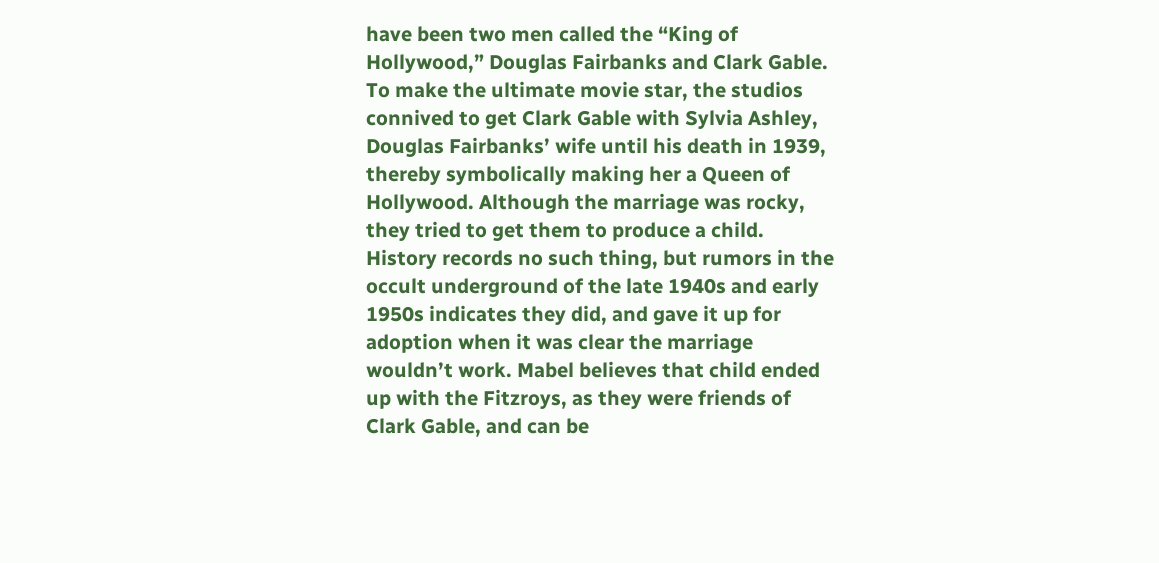have been two men called the “King of Hollywood,” Douglas Fairbanks and Clark Gable. To make the ultimate movie star, the studios connived to get Clark Gable with Sylvia Ashley, Douglas Fairbanks’ wife until his death in 1939, thereby symbolically making her a Queen of Hollywood. Although the marriage was rocky, they tried to get them to produce a child. History records no such thing, but rumors in the occult underground of the late 1940s and early 1950s indicates they did, and gave it up for adoption when it was clear the marriage wouldn’t work. Mabel believes that child ended up with the Fitzroys, as they were friends of Clark Gable, and can be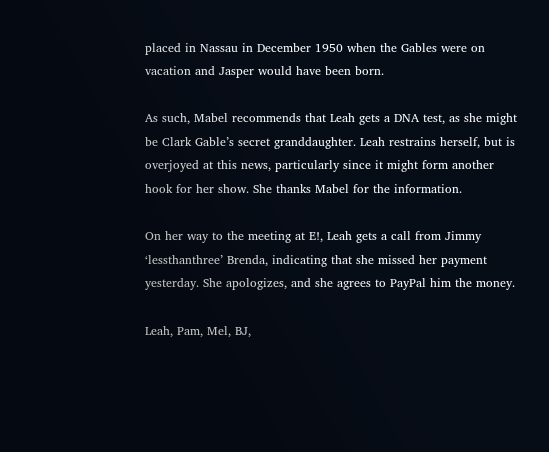placed in Nassau in December 1950 when the Gables were on vacation and Jasper would have been born.

As such, Mabel recommends that Leah gets a DNA test, as she might be Clark Gable’s secret granddaughter. Leah restrains herself, but is overjoyed at this news, particularly since it might form another hook for her show. She thanks Mabel for the information.

On her way to the meeting at E!, Leah gets a call from Jimmy ‘lessthanthree’ Brenda, indicating that she missed her payment yesterday. She apologizes, and she agrees to PayPal him the money.

Leah, Pam, Mel, BJ,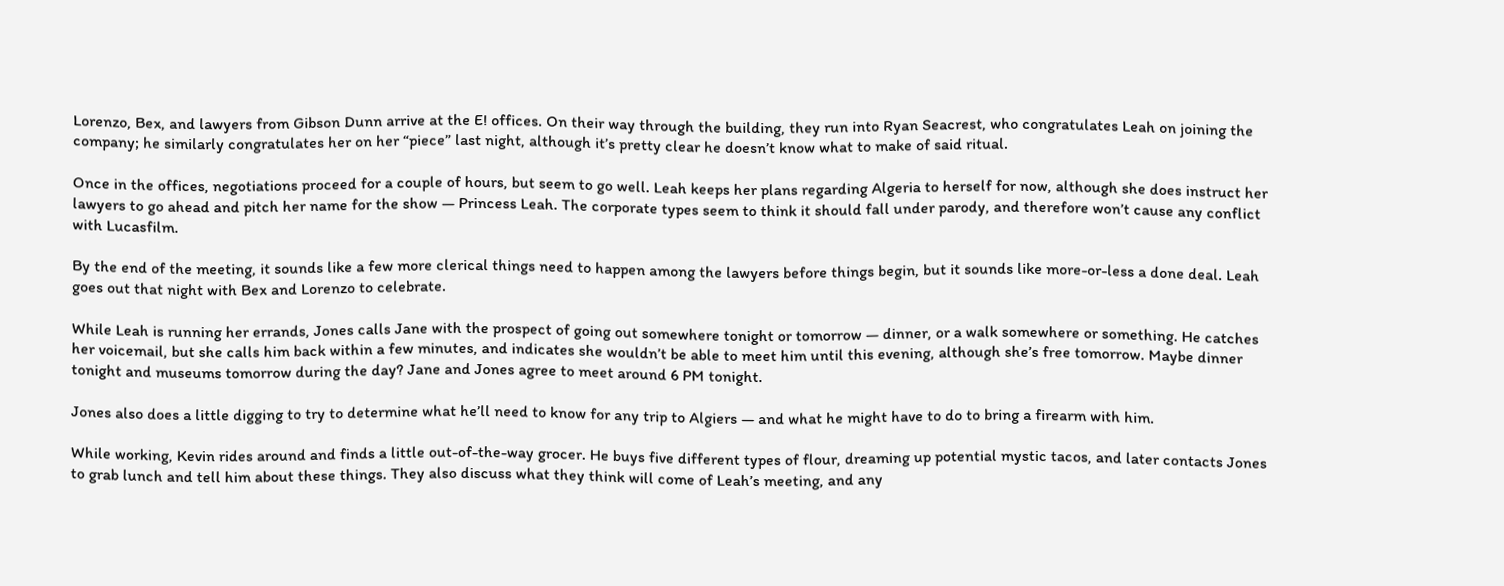Lorenzo, Bex, and lawyers from Gibson Dunn arrive at the E! offices. On their way through the building, they run into Ryan Seacrest, who congratulates Leah on joining the company; he similarly congratulates her on her “piece” last night, although it’s pretty clear he doesn’t know what to make of said ritual.

Once in the offices, negotiations proceed for a couple of hours, but seem to go well. Leah keeps her plans regarding Algeria to herself for now, although she does instruct her lawyers to go ahead and pitch her name for the show — Princess Leah. The corporate types seem to think it should fall under parody, and therefore won’t cause any conflict with Lucasfilm.

By the end of the meeting, it sounds like a few more clerical things need to happen among the lawyers before things begin, but it sounds like more-or-less a done deal. Leah goes out that night with Bex and Lorenzo to celebrate.

While Leah is running her errands, Jones calls Jane with the prospect of going out somewhere tonight or tomorrow — dinner, or a walk somewhere or something. He catches her voicemail, but she calls him back within a few minutes, and indicates she wouldn’t be able to meet him until this evening, although she’s free tomorrow. Maybe dinner tonight and museums tomorrow during the day? Jane and Jones agree to meet around 6 PM tonight.

Jones also does a little digging to try to determine what he’ll need to know for any trip to Algiers — and what he might have to do to bring a firearm with him.

While working, Kevin rides around and finds a little out-of-the-way grocer. He buys five different types of flour, dreaming up potential mystic tacos, and later contacts Jones to grab lunch and tell him about these things. They also discuss what they think will come of Leah’s meeting, and any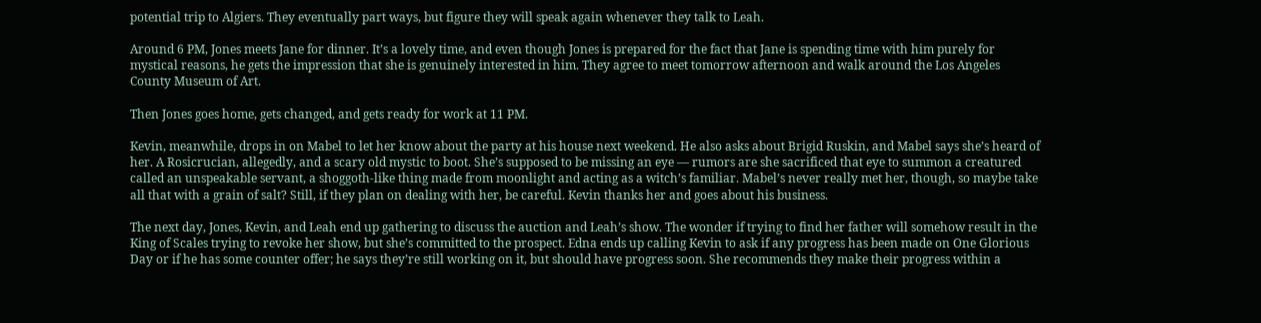potential trip to Algiers. They eventually part ways, but figure they will speak again whenever they talk to Leah.

Around 6 PM, Jones meets Jane for dinner. It’s a lovely time, and even though Jones is prepared for the fact that Jane is spending time with him purely for mystical reasons, he gets the impression that she is genuinely interested in him. They agree to meet tomorrow afternoon and walk around the Los Angeles County Museum of Art.

Then Jones goes home, gets changed, and gets ready for work at 11 PM.

Kevin, meanwhile, drops in on Mabel to let her know about the party at his house next weekend. He also asks about Brigid Ruskin, and Mabel says she’s heard of her. A Rosicrucian, allegedly, and a scary old mystic to boot. She’s supposed to be missing an eye — rumors are she sacrificed that eye to summon a creatured called an unspeakable servant, a shoggoth-like thing made from moonlight and acting as a witch’s familiar. Mabel’s never really met her, though, so maybe take all that with a grain of salt? Still, if they plan on dealing with her, be careful. Kevin thanks her and goes about his business.

The next day, Jones, Kevin, and Leah end up gathering to discuss the auction and Leah’s show. The wonder if trying to find her father will somehow result in the King of Scales trying to revoke her show, but she’s committed to the prospect. Edna ends up calling Kevin to ask if any progress has been made on One Glorious Day or if he has some counter offer; he says they’re still working on it, but should have progress soon. She recommends they make their progress within a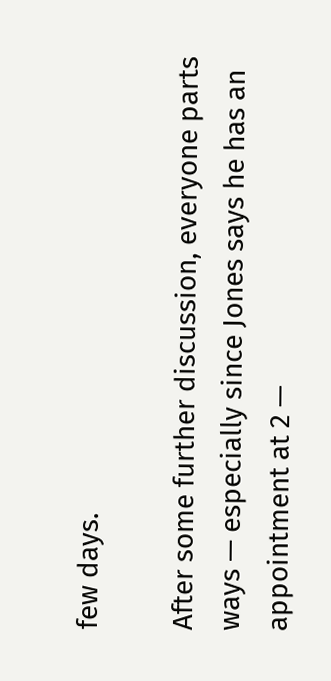few days.

After some further discussion, everyone parts ways — especially since Jones says he has an appointment at 2 —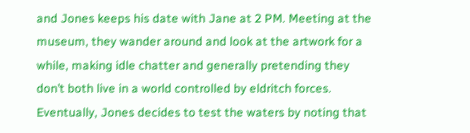and Jones keeps his date with Jane at 2 PM. Meeting at the museum, they wander around and look at the artwork for a while, making idle chatter and generally pretending they don’t both live in a world controlled by eldritch forces. Eventually, Jones decides to test the waters by noting that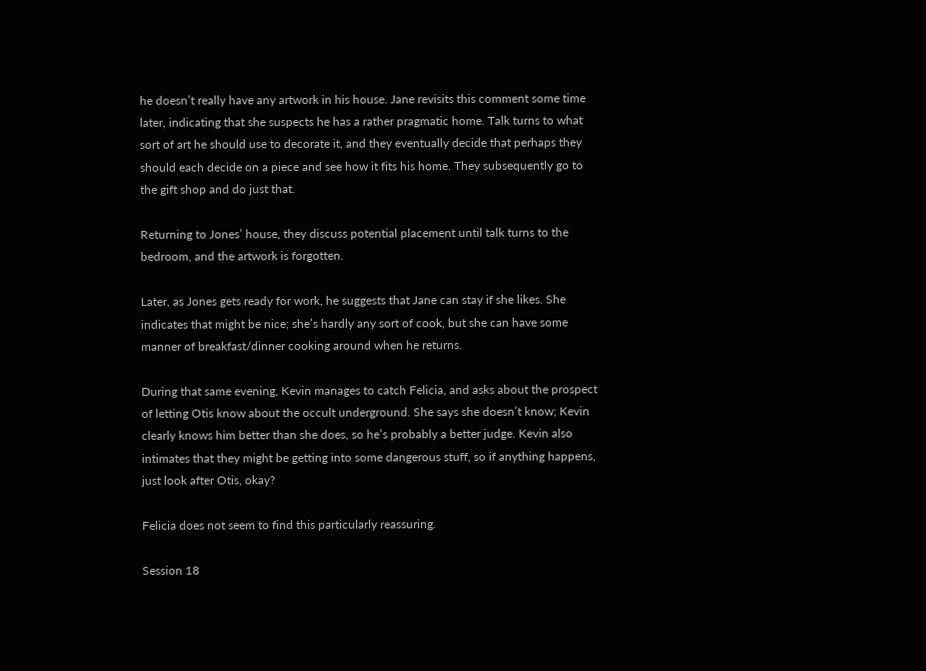he doesn’t really have any artwork in his house. Jane revisits this comment some time later, indicating that she suspects he has a rather pragmatic home. Talk turns to what sort of art he should use to decorate it, and they eventually decide that perhaps they should each decide on a piece and see how it fits his home. They subsequently go to the gift shop and do just that.

Returning to Jones’ house, they discuss potential placement until talk turns to the bedroom, and the artwork is forgotten.

Later, as Jones gets ready for work, he suggests that Jane can stay if she likes. She indicates that might be nice; she’s hardly any sort of cook, but she can have some manner of breakfast/dinner cooking around when he returns.

During that same evening, Kevin manages to catch Felicia, and asks about the prospect of letting Otis know about the occult underground. She says she doesn’t know; Kevin clearly knows him better than she does, so he’s probably a better judge. Kevin also intimates that they might be getting into some dangerous stuff, so if anything happens, just look after Otis, okay?

Felicia does not seem to find this particularly reassuring.

Session 18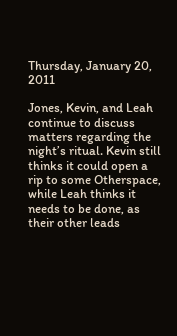Thursday, January 20, 2011

Jones, Kevin, and Leah continue to discuss matters regarding the night’s ritual. Kevin still thinks it could open a rip to some Otherspace, while Leah thinks it needs to be done, as their other leads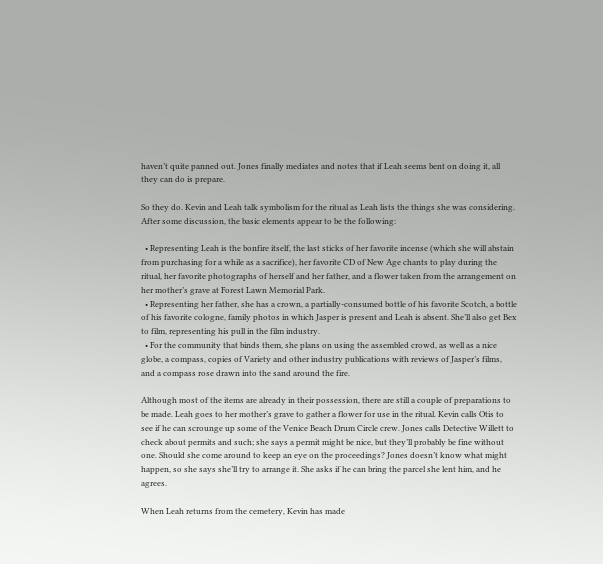haven’t quite panned out. Jones finally mediates and notes that if Leah seems bent on doing it, all they can do is prepare.

So they do. Kevin and Leah talk symbolism for the ritual as Leah lists the things she was considering. After some discussion, the basic elements appear to be the following:

  • Representing Leah is the bonfire itself, the last sticks of her favorite incense (which she will abstain from purchasing for a while as a sacrifice), her favorite CD of New Age chants to play during the ritual, her favorite photographs of herself and her father, and a flower taken from the arrangement on her mother’s grave at Forest Lawn Memorial Park.
  • Representing her father, she has a crown, a partially-consumed bottle of his favorite Scotch, a bottle of his favorite cologne, family photos in which Jasper is present and Leah is absent. She’ll also get Bex to film, representing his pull in the film industry.
  • For the community that binds them, she plans on using the assembled crowd, as well as a nice globe, a compass, copies of Variety and other industry publications with reviews of Jasper’s films, and a compass rose drawn into the sand around the fire.

Although most of the items are already in their possession, there are still a couple of preparations to be made. Leah goes to her mother’s grave to gather a flower for use in the ritual. Kevin calls Otis to see if he can scrounge up some of the Venice Beach Drum Circle crew. Jones calls Detective Willett to check about permits and such; she says a permit might be nice, but they’ll probably be fine without one. Should she come around to keep an eye on the proceedings? Jones doesn’t know what might happen, so she says she’ll try to arrange it. She asks if he can bring the parcel she lent him, and he agrees.

When Leah returns from the cemetery, Kevin has made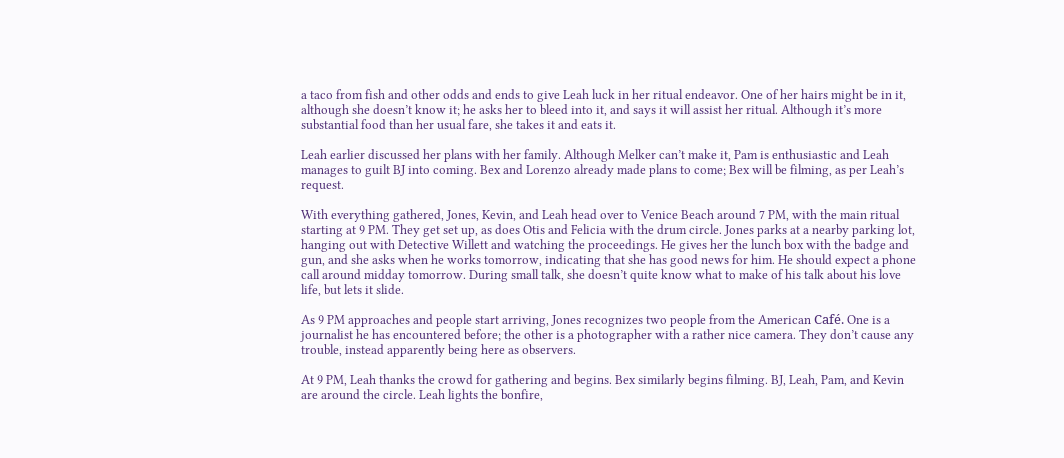a taco from fish and other odds and ends to give Leah luck in her ritual endeavor. One of her hairs might be in it, although she doesn’t know it; he asks her to bleed into it, and says it will assist her ritual. Although it’s more substantial food than her usual fare, she takes it and eats it.

Leah earlier discussed her plans with her family. Although Melker can’t make it, Pam is enthusiastic and Leah manages to guilt BJ into coming. Bex and Lorenzo already made plans to come; Bex will be filming, as per Leah’s request.

With everything gathered, Jones, Kevin, and Leah head over to Venice Beach around 7 PM, with the main ritual starting at 9 PM. They get set up, as does Otis and Felicia with the drum circle. Jones parks at a nearby parking lot, hanging out with Detective Willett and watching the proceedings. He gives her the lunch box with the badge and gun, and she asks when he works tomorrow, indicating that she has good news for him. He should expect a phone call around midday tomorrow. During small talk, she doesn’t quite know what to make of his talk about his love life, but lets it slide.

As 9 PM approaches and people start arriving, Jones recognizes two people from the American Café. One is a journalist he has encountered before; the other is a photographer with a rather nice camera. They don’t cause any trouble, instead apparently being here as observers.

At 9 PM, Leah thanks the crowd for gathering and begins. Bex similarly begins filming. BJ, Leah, Pam, and Kevin are around the circle. Leah lights the bonfire,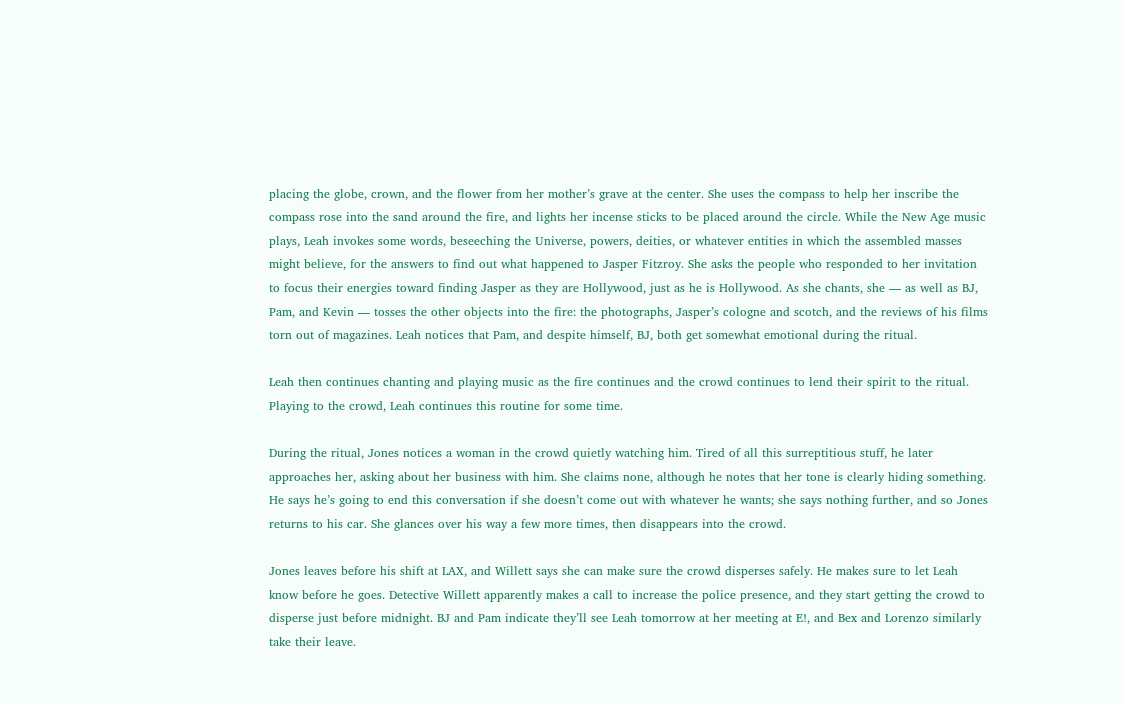placing the globe, crown, and the flower from her mother’s grave at the center. She uses the compass to help her inscribe the compass rose into the sand around the fire, and lights her incense sticks to be placed around the circle. While the New Age music plays, Leah invokes some words, beseeching the Universe, powers, deities, or whatever entities in which the assembled masses might believe, for the answers to find out what happened to Jasper Fitzroy. She asks the people who responded to her invitation to focus their energies toward finding Jasper as they are Hollywood, just as he is Hollywood. As she chants, she — as well as BJ, Pam, and Kevin — tosses the other objects into the fire: the photographs, Jasper’s cologne and scotch, and the reviews of his films torn out of magazines. Leah notices that Pam, and despite himself, BJ, both get somewhat emotional during the ritual.

Leah then continues chanting and playing music as the fire continues and the crowd continues to lend their spirit to the ritual. Playing to the crowd, Leah continues this routine for some time.

During the ritual, Jones notices a woman in the crowd quietly watching him. Tired of all this surreptitious stuff, he later approaches her, asking about her business with him. She claims none, although he notes that her tone is clearly hiding something. He says he’s going to end this conversation if she doesn’t come out with whatever he wants; she says nothing further, and so Jones returns to his car. She glances over his way a few more times, then disappears into the crowd.

Jones leaves before his shift at LAX, and Willett says she can make sure the crowd disperses safely. He makes sure to let Leah know before he goes. Detective Willett apparently makes a call to increase the police presence, and they start getting the crowd to disperse just before midnight. BJ and Pam indicate they’ll see Leah tomorrow at her meeting at E!, and Bex and Lorenzo similarly take their leave.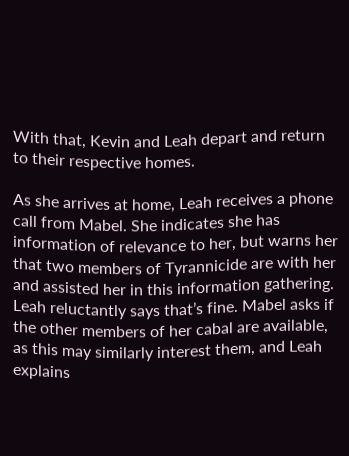With that, Kevin and Leah depart and return to their respective homes.

As she arrives at home, Leah receives a phone call from Mabel. She indicates she has information of relevance to her, but warns her that two members of Tyrannicide are with her and assisted her in this information gathering. Leah reluctantly says that’s fine. Mabel asks if the other members of her cabal are available, as this may similarly interest them, and Leah explains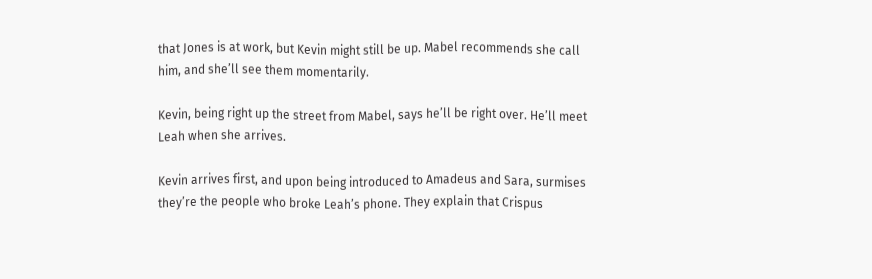that Jones is at work, but Kevin might still be up. Mabel recommends she call him, and she’ll see them momentarily.

Kevin, being right up the street from Mabel, says he’ll be right over. He’ll meet Leah when she arrives.

Kevin arrives first, and upon being introduced to Amadeus and Sara, surmises they’re the people who broke Leah’s phone. They explain that Crispus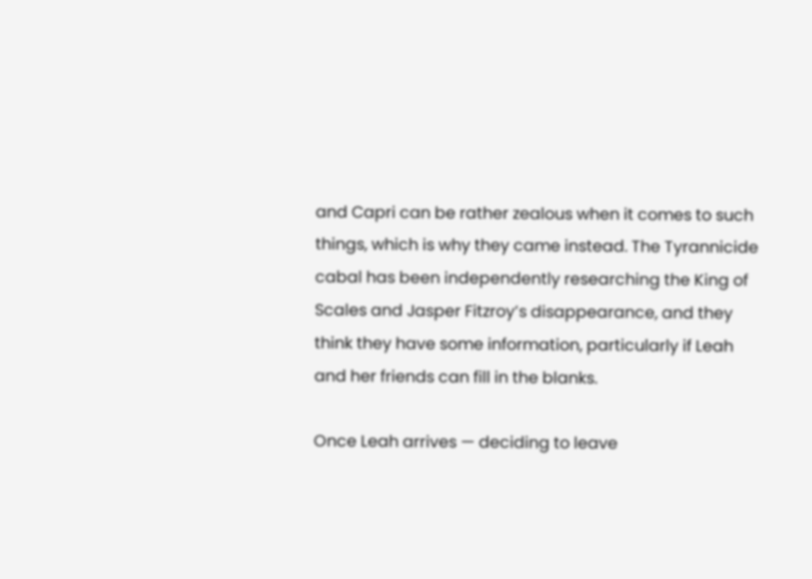and Capri can be rather zealous when it comes to such things, which is why they came instead. The Tyrannicide cabal has been independently researching the King of Scales and Jasper Fitzroy’s disappearance, and they think they have some information, particularly if Leah and her friends can fill in the blanks.

Once Leah arrives — deciding to leave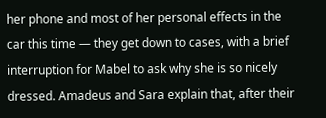her phone and most of her personal effects in the car this time — they get down to cases, with a brief interruption for Mabel to ask why she is so nicely dressed. Amadeus and Sara explain that, after their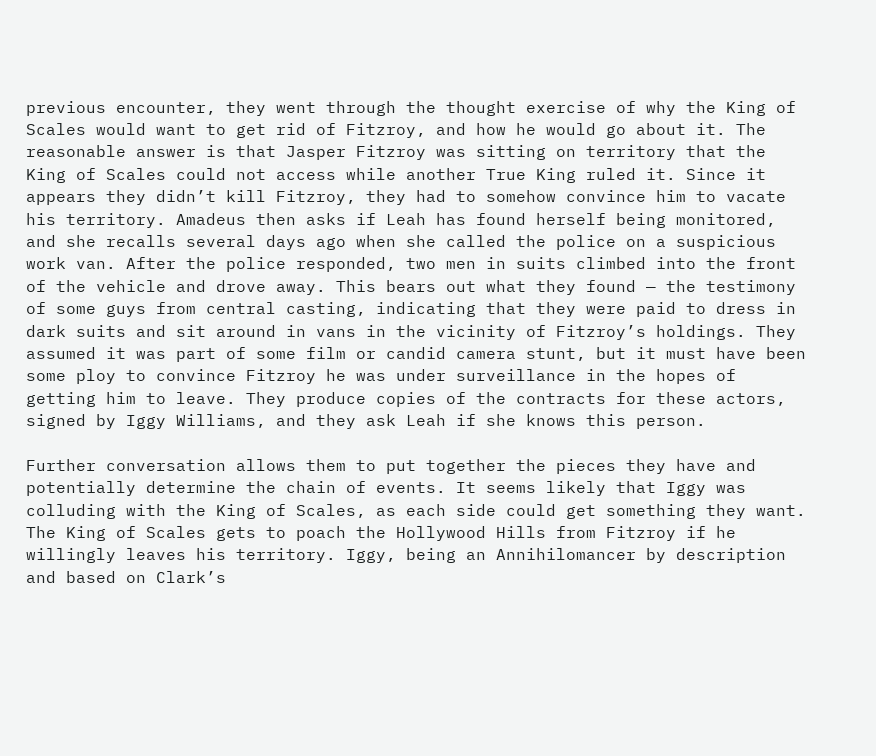previous encounter, they went through the thought exercise of why the King of Scales would want to get rid of Fitzroy, and how he would go about it. The reasonable answer is that Jasper Fitzroy was sitting on territory that the King of Scales could not access while another True King ruled it. Since it appears they didn’t kill Fitzroy, they had to somehow convince him to vacate his territory. Amadeus then asks if Leah has found herself being monitored, and she recalls several days ago when she called the police on a suspicious work van. After the police responded, two men in suits climbed into the front of the vehicle and drove away. This bears out what they found — the testimony of some guys from central casting, indicating that they were paid to dress in dark suits and sit around in vans in the vicinity of Fitzroy’s holdings. They assumed it was part of some film or candid camera stunt, but it must have been some ploy to convince Fitzroy he was under surveillance in the hopes of getting him to leave. They produce copies of the contracts for these actors, signed by Iggy Williams, and they ask Leah if she knows this person.

Further conversation allows them to put together the pieces they have and potentially determine the chain of events. It seems likely that Iggy was colluding with the King of Scales, as each side could get something they want. The King of Scales gets to poach the Hollywood Hills from Fitzroy if he willingly leaves his territory. Iggy, being an Annihilomancer by description and based on Clark’s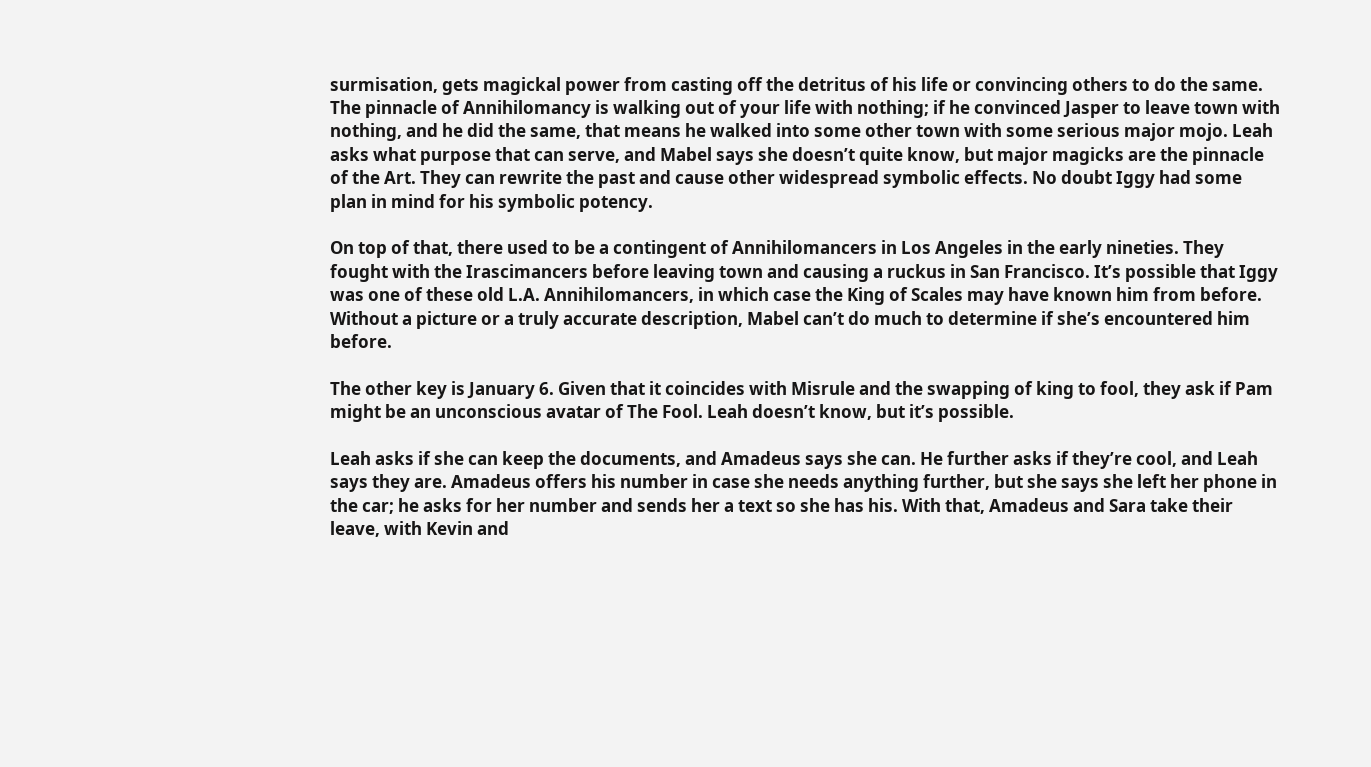surmisation, gets magickal power from casting off the detritus of his life or convincing others to do the same. The pinnacle of Annihilomancy is walking out of your life with nothing; if he convinced Jasper to leave town with nothing, and he did the same, that means he walked into some other town with some serious major mojo. Leah asks what purpose that can serve, and Mabel says she doesn’t quite know, but major magicks are the pinnacle of the Art. They can rewrite the past and cause other widespread symbolic effects. No doubt Iggy had some plan in mind for his symbolic potency.

On top of that, there used to be a contingent of Annihilomancers in Los Angeles in the early nineties. They fought with the Irascimancers before leaving town and causing a ruckus in San Francisco. It’s possible that Iggy was one of these old L.A. Annihilomancers, in which case the King of Scales may have known him from before. Without a picture or a truly accurate description, Mabel can’t do much to determine if she’s encountered him before.

The other key is January 6. Given that it coincides with Misrule and the swapping of king to fool, they ask if Pam might be an unconscious avatar of The Fool. Leah doesn’t know, but it’s possible.

Leah asks if she can keep the documents, and Amadeus says she can. He further asks if they’re cool, and Leah says they are. Amadeus offers his number in case she needs anything further, but she says she left her phone in the car; he asks for her number and sends her a text so she has his. With that, Amadeus and Sara take their leave, with Kevin and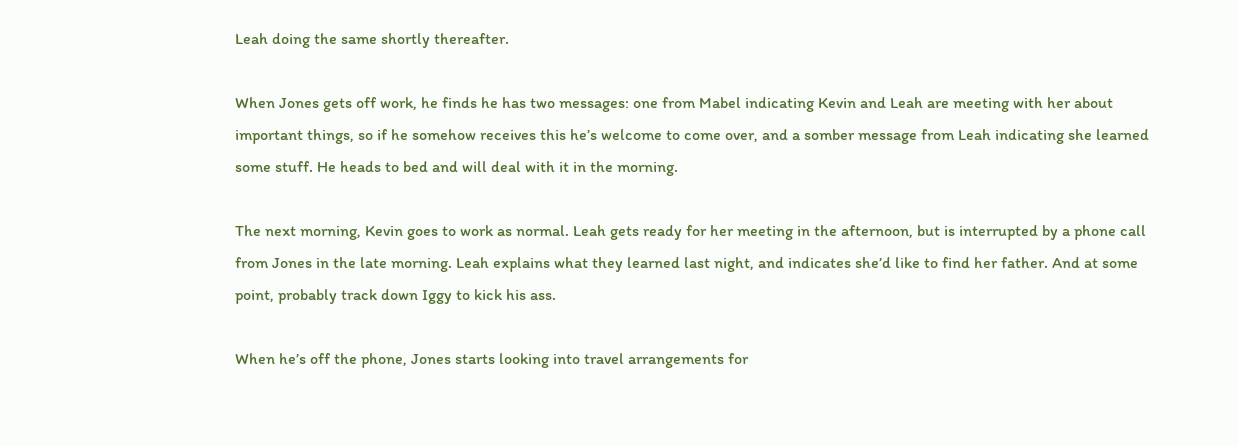Leah doing the same shortly thereafter.

When Jones gets off work, he finds he has two messages: one from Mabel indicating Kevin and Leah are meeting with her about important things, so if he somehow receives this he’s welcome to come over, and a somber message from Leah indicating she learned some stuff. He heads to bed and will deal with it in the morning.

The next morning, Kevin goes to work as normal. Leah gets ready for her meeting in the afternoon, but is interrupted by a phone call from Jones in the late morning. Leah explains what they learned last night, and indicates she’d like to find her father. And at some point, probably track down Iggy to kick his ass.

When he’s off the phone, Jones starts looking into travel arrangements for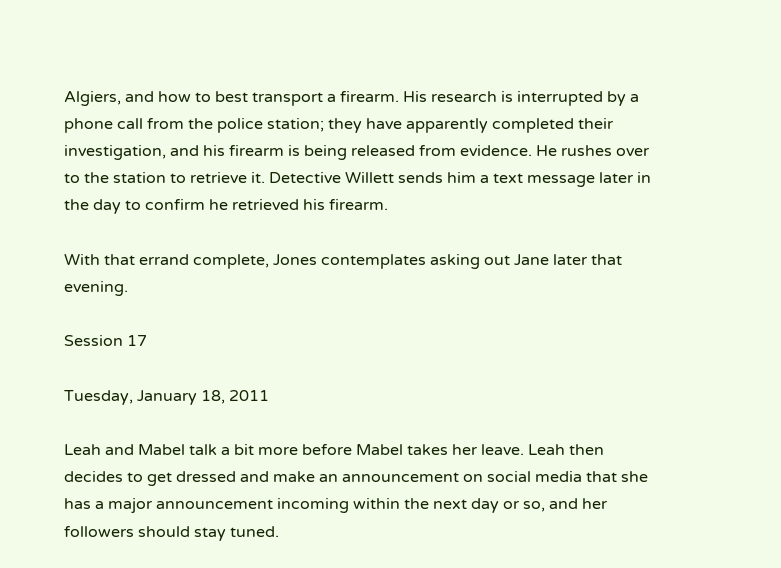Algiers, and how to best transport a firearm. His research is interrupted by a phone call from the police station; they have apparently completed their investigation, and his firearm is being released from evidence. He rushes over to the station to retrieve it. Detective Willett sends him a text message later in the day to confirm he retrieved his firearm.

With that errand complete, Jones contemplates asking out Jane later that evening.

Session 17

Tuesday, January 18, 2011

Leah and Mabel talk a bit more before Mabel takes her leave. Leah then decides to get dressed and make an announcement on social media that she has a major announcement incoming within the next day or so, and her followers should stay tuned.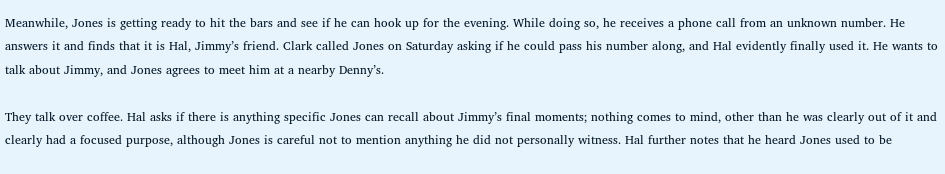Meanwhile, Jones is getting ready to hit the bars and see if he can hook up for the evening. While doing so, he receives a phone call from an unknown number. He answers it and finds that it is Hal, Jimmy’s friend. Clark called Jones on Saturday asking if he could pass his number along, and Hal evidently finally used it. He wants to talk about Jimmy, and Jones agrees to meet him at a nearby Denny’s.

They talk over coffee. Hal asks if there is anything specific Jones can recall about Jimmy’s final moments; nothing comes to mind, other than he was clearly out of it and clearly had a focused purpose, although Jones is careful not to mention anything he did not personally witness. Hal further notes that he heard Jones used to be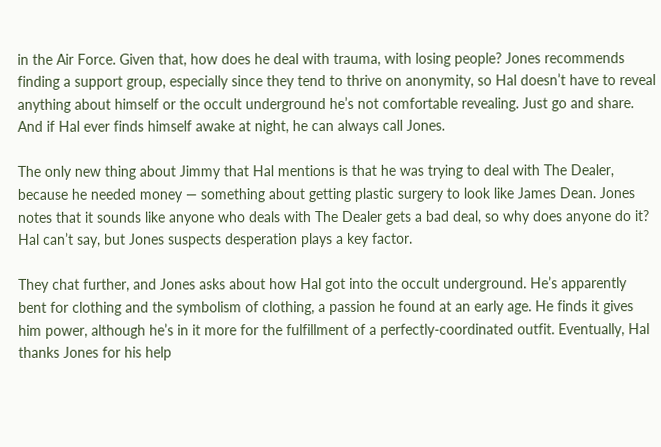in the Air Force. Given that, how does he deal with trauma, with losing people? Jones recommends finding a support group, especially since they tend to thrive on anonymity, so Hal doesn’t have to reveal anything about himself or the occult underground he’s not comfortable revealing. Just go and share. And if Hal ever finds himself awake at night, he can always call Jones.

The only new thing about Jimmy that Hal mentions is that he was trying to deal with The Dealer, because he needed money — something about getting plastic surgery to look like James Dean. Jones notes that it sounds like anyone who deals with The Dealer gets a bad deal, so why does anyone do it? Hal can’t say, but Jones suspects desperation plays a key factor.

They chat further, and Jones asks about how Hal got into the occult underground. He’s apparently bent for clothing and the symbolism of clothing, a passion he found at an early age. He finds it gives him power, although he’s in it more for the fulfillment of a perfectly-coordinated outfit. Eventually, Hal thanks Jones for his help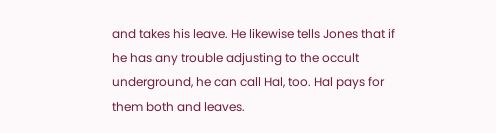and takes his leave. He likewise tells Jones that if he has any trouble adjusting to the occult underground, he can call Hal, too. Hal pays for them both and leaves.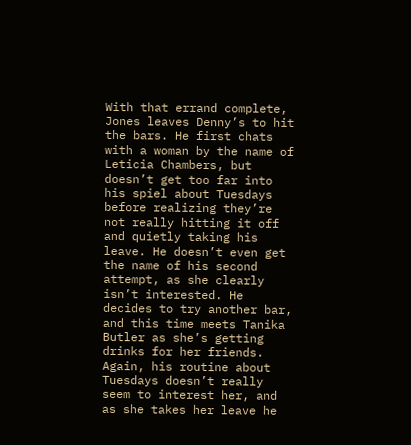With that errand complete, Jones leaves Denny’s to hit the bars. He first chats with a woman by the name of Leticia Chambers, but doesn’t get too far into his spiel about Tuesdays before realizing they’re not really hitting it off and quietly taking his leave. He doesn’t even get the name of his second attempt, as she clearly isn’t interested. He decides to try another bar, and this time meets Tanika Butler as she’s getting drinks for her friends. Again, his routine about Tuesdays doesn’t really seem to interest her, and as she takes her leave he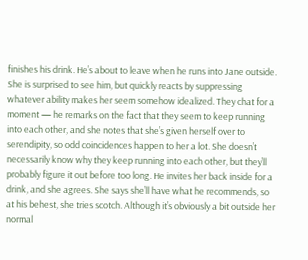finishes his drink. He’s about to leave when he runs into Jane outside. She is surprised to see him, but quickly reacts by suppressing whatever ability makes her seem somehow idealized. They chat for a moment — he remarks on the fact that they seem to keep running into each other, and she notes that she’s given herself over to serendipity, so odd coincidences happen to her a lot. She doesn’t necessarily know why they keep running into each other, but they’ll probably figure it out before too long. He invites her back inside for a drink, and she agrees. She says she’ll have what he recommends, so at his behest, she tries scotch. Although it’s obviously a bit outside her normal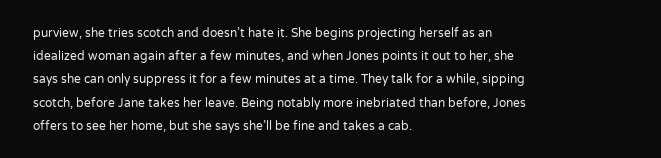purview, she tries scotch and doesn’t hate it. She begins projecting herself as an idealized woman again after a few minutes, and when Jones points it out to her, she says she can only suppress it for a few minutes at a time. They talk for a while, sipping scotch, before Jane takes her leave. Being notably more inebriated than before, Jones offers to see her home, but she says she’ll be fine and takes a cab.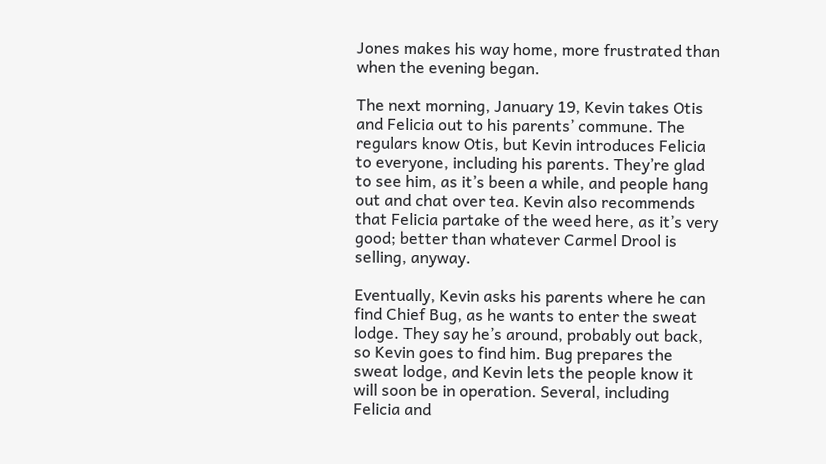Jones makes his way home, more frustrated than when the evening began.

The next morning, January 19, Kevin takes Otis and Felicia out to his parents’ commune. The regulars know Otis, but Kevin introduces Felicia to everyone, including his parents. They’re glad to see him, as it’s been a while, and people hang out and chat over tea. Kevin also recommends that Felicia partake of the weed here, as it’s very good; better than whatever Carmel Drool is selling, anyway.

Eventually, Kevin asks his parents where he can find Chief Bug, as he wants to enter the sweat lodge. They say he’s around, probably out back, so Kevin goes to find him. Bug prepares the sweat lodge, and Kevin lets the people know it will soon be in operation. Several, including Felicia and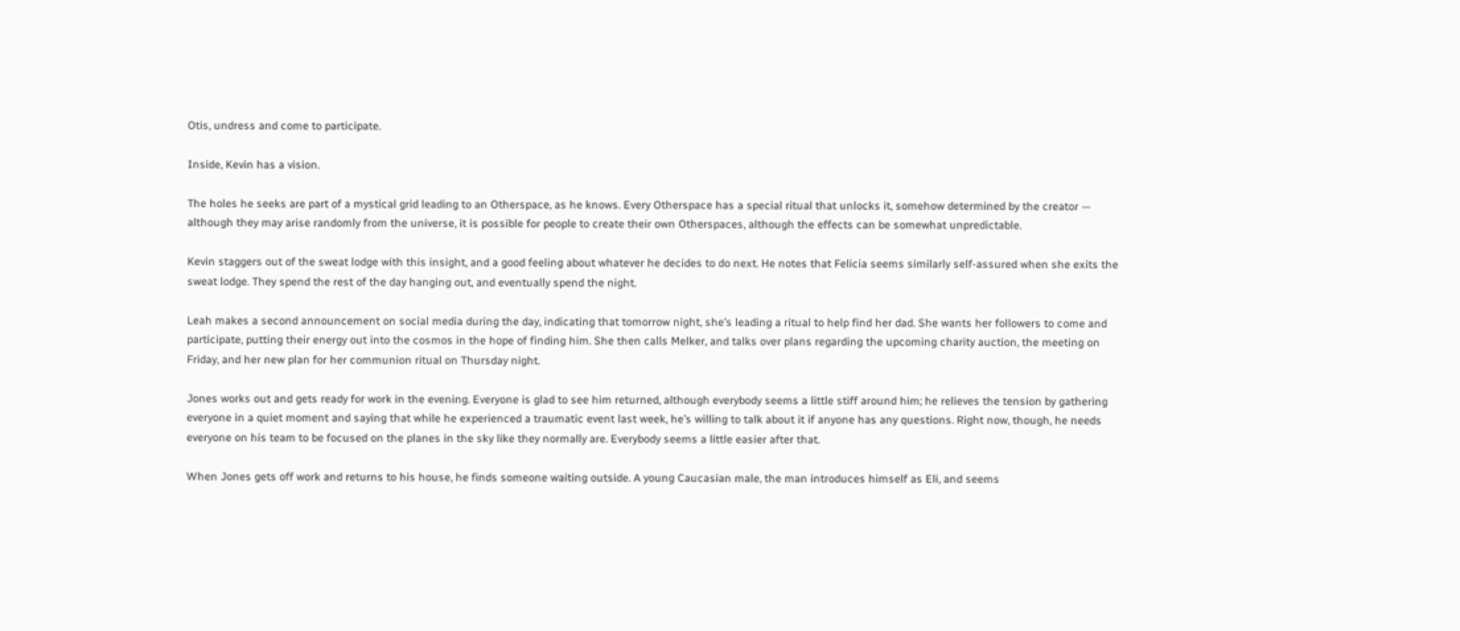Otis, undress and come to participate.

Inside, Kevin has a vision.

The holes he seeks are part of a mystical grid leading to an Otherspace, as he knows. Every Otherspace has a special ritual that unlocks it, somehow determined by the creator — although they may arise randomly from the universe, it is possible for people to create their own Otherspaces, although the effects can be somewhat unpredictable.

Kevin staggers out of the sweat lodge with this insight, and a good feeling about whatever he decides to do next. He notes that Felicia seems similarly self-assured when she exits the sweat lodge. They spend the rest of the day hanging out, and eventually spend the night.

Leah makes a second announcement on social media during the day, indicating that tomorrow night, she’s leading a ritual to help find her dad. She wants her followers to come and participate, putting their energy out into the cosmos in the hope of finding him. She then calls Melker, and talks over plans regarding the upcoming charity auction, the meeting on Friday, and her new plan for her communion ritual on Thursday night.

Jones works out and gets ready for work in the evening. Everyone is glad to see him returned, although everybody seems a little stiff around him; he relieves the tension by gathering everyone in a quiet moment and saying that while he experienced a traumatic event last week, he’s willing to talk about it if anyone has any questions. Right now, though, he needs everyone on his team to be focused on the planes in the sky like they normally are. Everybody seems a little easier after that.

When Jones gets off work and returns to his house, he finds someone waiting outside. A young Caucasian male, the man introduces himself as Eli, and seems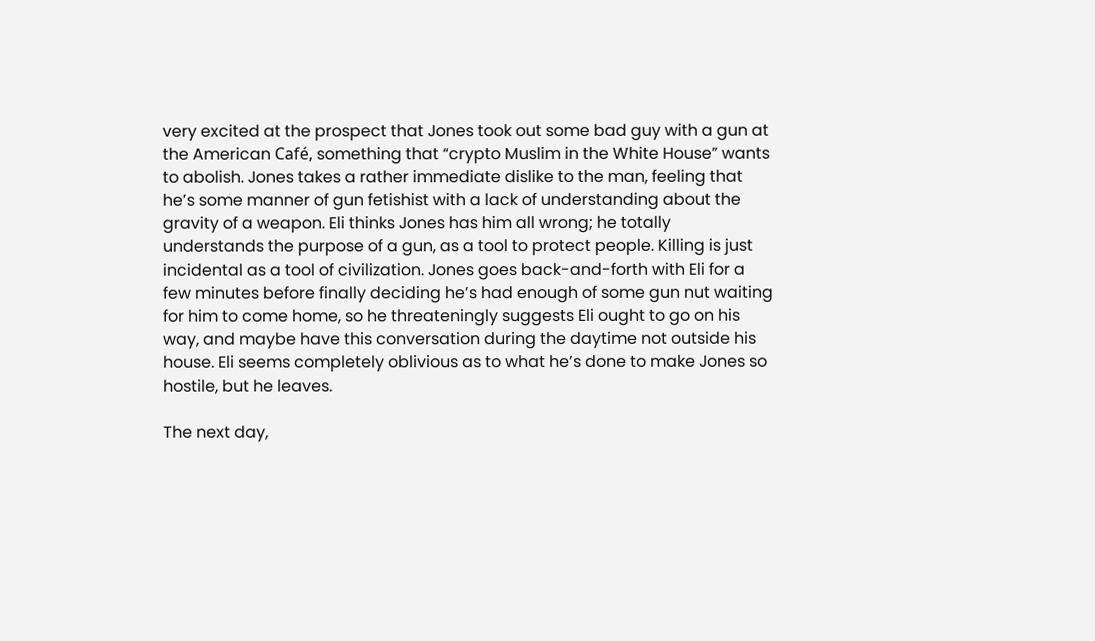very excited at the prospect that Jones took out some bad guy with a gun at the American Café, something that “crypto Muslim in the White House” wants to abolish. Jones takes a rather immediate dislike to the man, feeling that he’s some manner of gun fetishist with a lack of understanding about the gravity of a weapon. Eli thinks Jones has him all wrong; he totally understands the purpose of a gun, as a tool to protect people. Killing is just incidental as a tool of civilization. Jones goes back-and-forth with Eli for a few minutes before finally deciding he’s had enough of some gun nut waiting for him to come home, so he threateningly suggests Eli ought to go on his way, and maybe have this conversation during the daytime not outside his house. Eli seems completely oblivious as to what he’s done to make Jones so hostile, but he leaves.

The next day,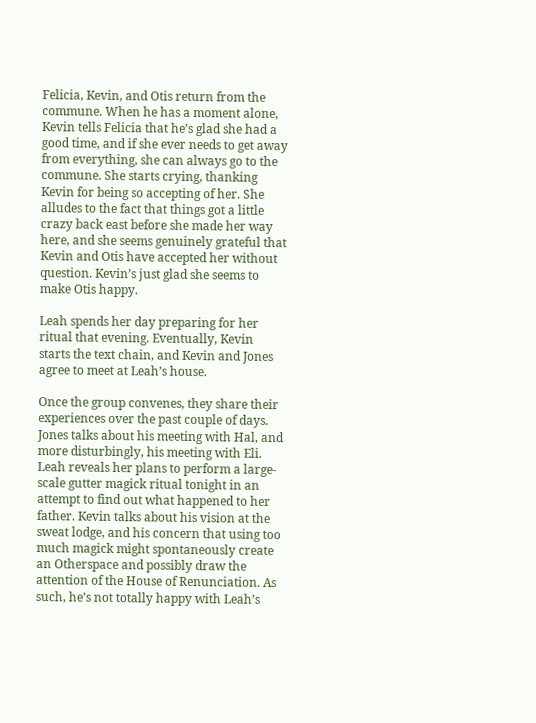Felicia, Kevin, and Otis return from the commune. When he has a moment alone, Kevin tells Felicia that he’s glad she had a good time, and if she ever needs to get away from everything, she can always go to the commune. She starts crying, thanking Kevin for being so accepting of her. She alludes to the fact that things got a little crazy back east before she made her way here, and she seems genuinely grateful that Kevin and Otis have accepted her without question. Kevin’s just glad she seems to make Otis happy.

Leah spends her day preparing for her ritual that evening. Eventually, Kevin starts the text chain, and Kevin and Jones agree to meet at Leah’s house.

Once the group convenes, they share their experiences over the past couple of days. Jones talks about his meeting with Hal, and more disturbingly, his meeting with Eli. Leah reveals her plans to perform a large-scale gutter magick ritual tonight in an attempt to find out what happened to her father. Kevin talks about his vision at the sweat lodge, and his concern that using too much magick might spontaneously create an Otherspace and possibly draw the attention of the House of Renunciation. As such, he’s not totally happy with Leah’s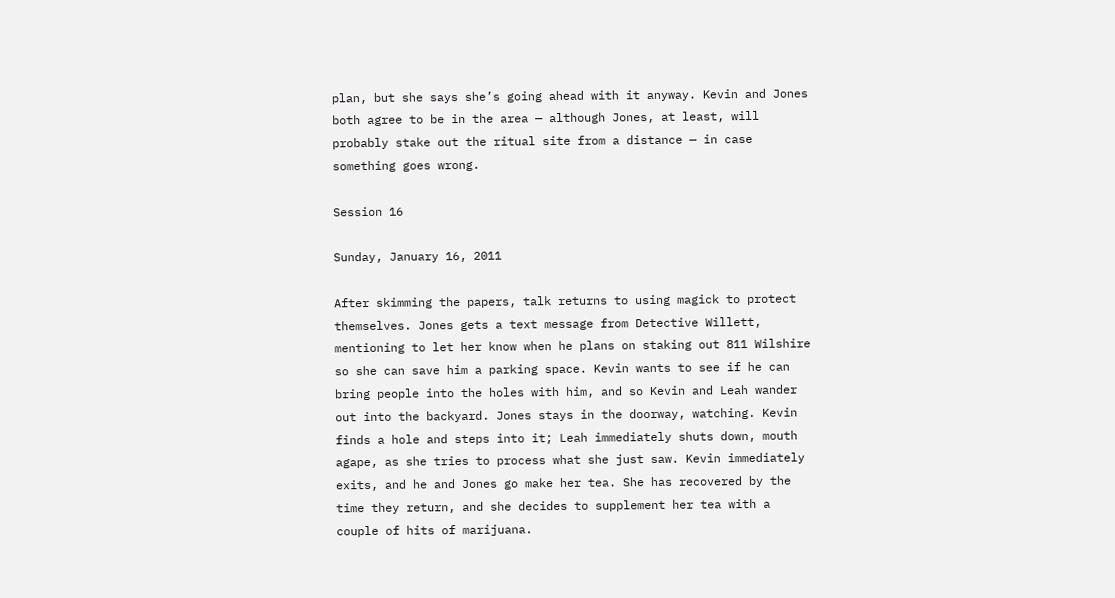plan, but she says she’s going ahead with it anyway. Kevin and Jones both agree to be in the area — although Jones, at least, will probably stake out the ritual site from a distance — in case something goes wrong.

Session 16

Sunday, January 16, 2011

After skimming the papers, talk returns to using magick to protect themselves. Jones gets a text message from Detective Willett, mentioning to let her know when he plans on staking out 811 Wilshire so she can save him a parking space. Kevin wants to see if he can bring people into the holes with him, and so Kevin and Leah wander out into the backyard. Jones stays in the doorway, watching. Kevin finds a hole and steps into it; Leah immediately shuts down, mouth agape, as she tries to process what she just saw. Kevin immediately exits, and he and Jones go make her tea. She has recovered by the time they return, and she decides to supplement her tea with a couple of hits of marijuana.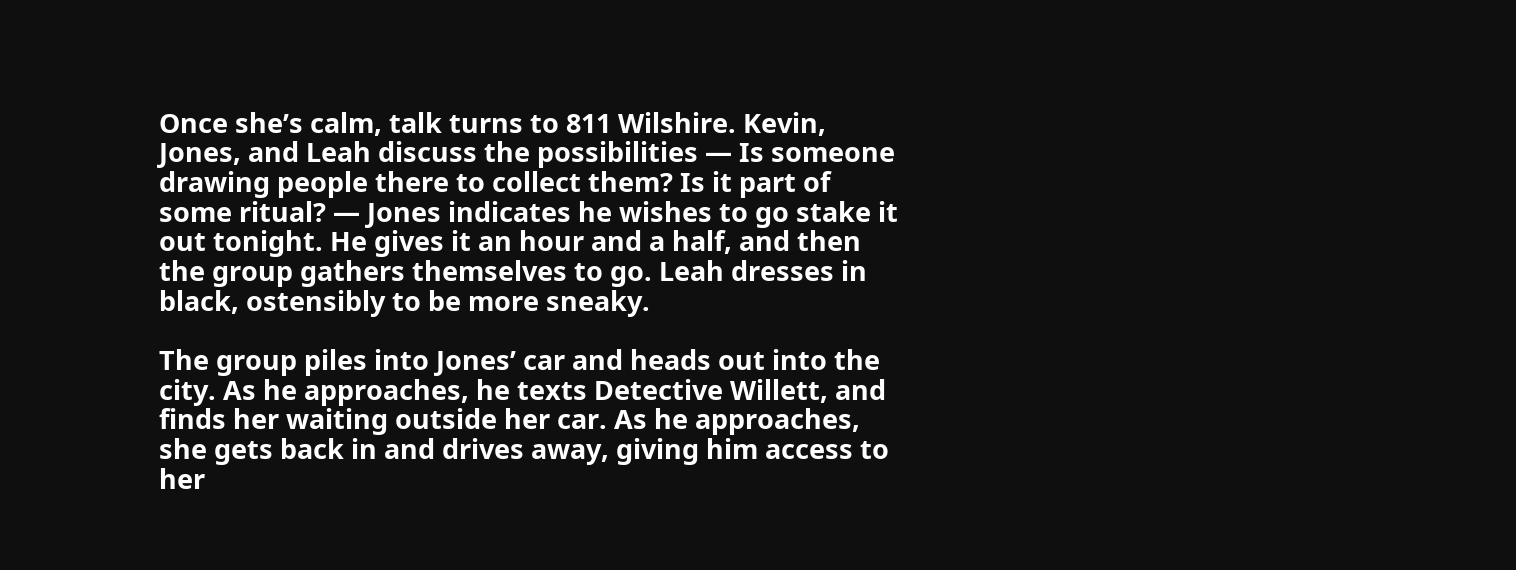Once she’s calm, talk turns to 811 Wilshire. Kevin, Jones, and Leah discuss the possibilities — Is someone drawing people there to collect them? Is it part of some ritual? — Jones indicates he wishes to go stake it out tonight. He gives it an hour and a half, and then the group gathers themselves to go. Leah dresses in black, ostensibly to be more sneaky.

The group piles into Jones’ car and heads out into the city. As he approaches, he texts Detective Willett, and finds her waiting outside her car. As he approaches, she gets back in and drives away, giving him access to her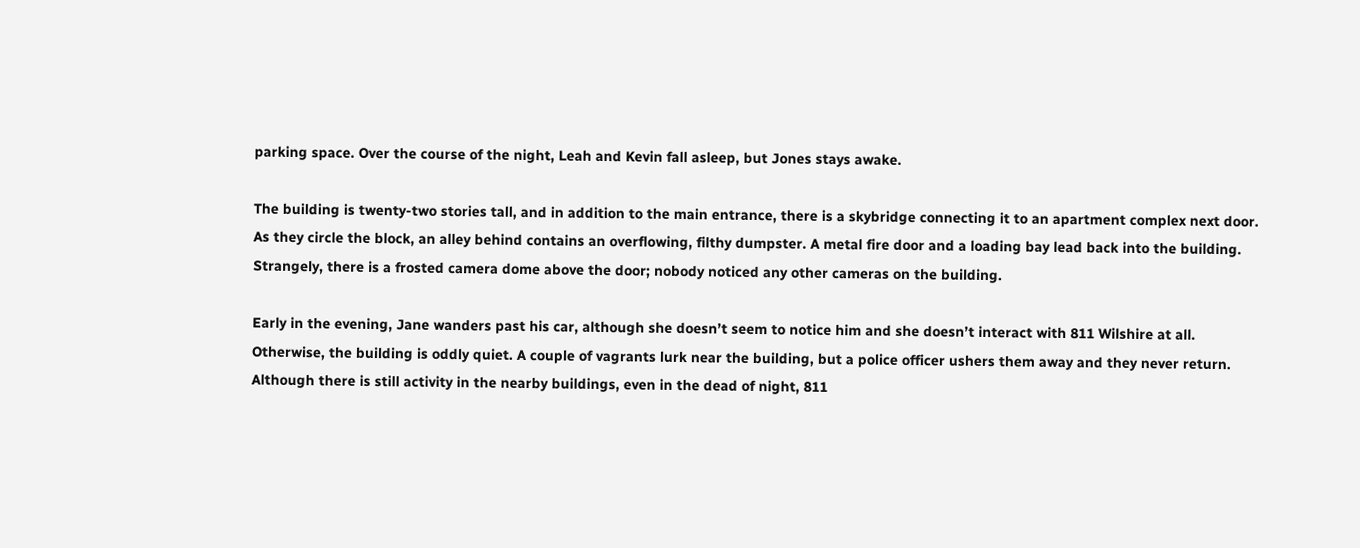parking space. Over the course of the night, Leah and Kevin fall asleep, but Jones stays awake.

The building is twenty-two stories tall, and in addition to the main entrance, there is a skybridge connecting it to an apartment complex next door. As they circle the block, an alley behind contains an overflowing, filthy dumpster. A metal fire door and a loading bay lead back into the building. Strangely, there is a frosted camera dome above the door; nobody noticed any other cameras on the building.

Early in the evening, Jane wanders past his car, although she doesn’t seem to notice him and she doesn’t interact with 811 Wilshire at all. Otherwise, the building is oddly quiet. A couple of vagrants lurk near the building, but a police officer ushers them away and they never return. Although there is still activity in the nearby buildings, even in the dead of night, 811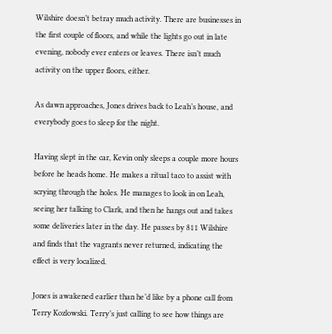Wilshire doesn’t betray much activity. There are businesses in the first couple of floors, and while the lights go out in late evening, nobody ever enters or leaves. There isn’t much activity on the upper floors, either.

As dawn approaches, Jones drives back to Leah’s house, and everybody goes to sleep for the night.

Having slept in the car, Kevin only sleeps a couple more hours before he heads home. He makes a ritual taco to assist with scrying through the holes. He manages to look in on Leah, seeing her talking to Clark, and then he hangs out and takes some deliveries later in the day. He passes by 811 Wilshire and finds that the vagrants never returned, indicating the effect is very localized.

Jones is awakened earlier than he’d like by a phone call from Terry Kozlowski. Terry’s just calling to see how things are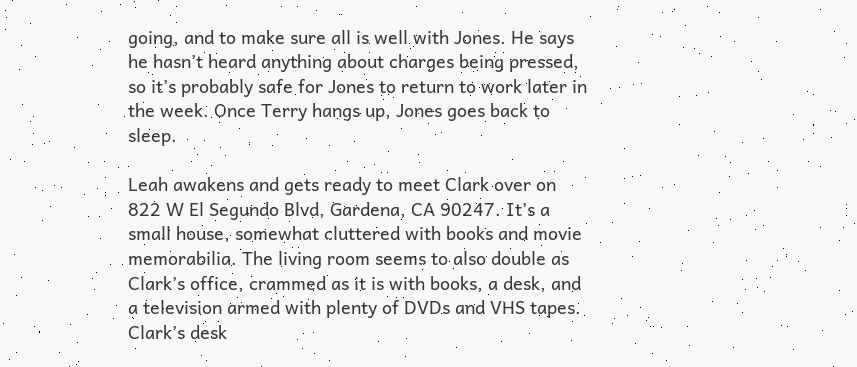going, and to make sure all is well with Jones. He says he hasn’t heard anything about charges being pressed, so it’s probably safe for Jones to return to work later in the week. Once Terry hangs up, Jones goes back to sleep.

Leah awakens and gets ready to meet Clark over on 822 W El Segundo Blvd, Gardena, CA 90247. It’s a small house, somewhat cluttered with books and movie memorabilia. The living room seems to also double as Clark’s office, crammed as it is with books, a desk, and a television armed with plenty of DVDs and VHS tapes. Clark’s desk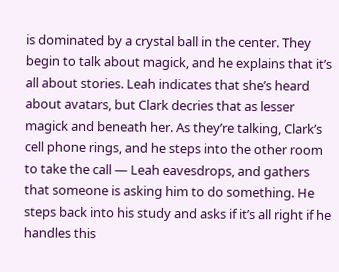is dominated by a crystal ball in the center. They begin to talk about magick, and he explains that it’s all about stories. Leah indicates that she’s heard about avatars, but Clark decries that as lesser magick and beneath her. As they’re talking, Clark’s cell phone rings, and he steps into the other room to take the call — Leah eavesdrops, and gathers that someone is asking him to do something. He steps back into his study and asks if it’s all right if he handles this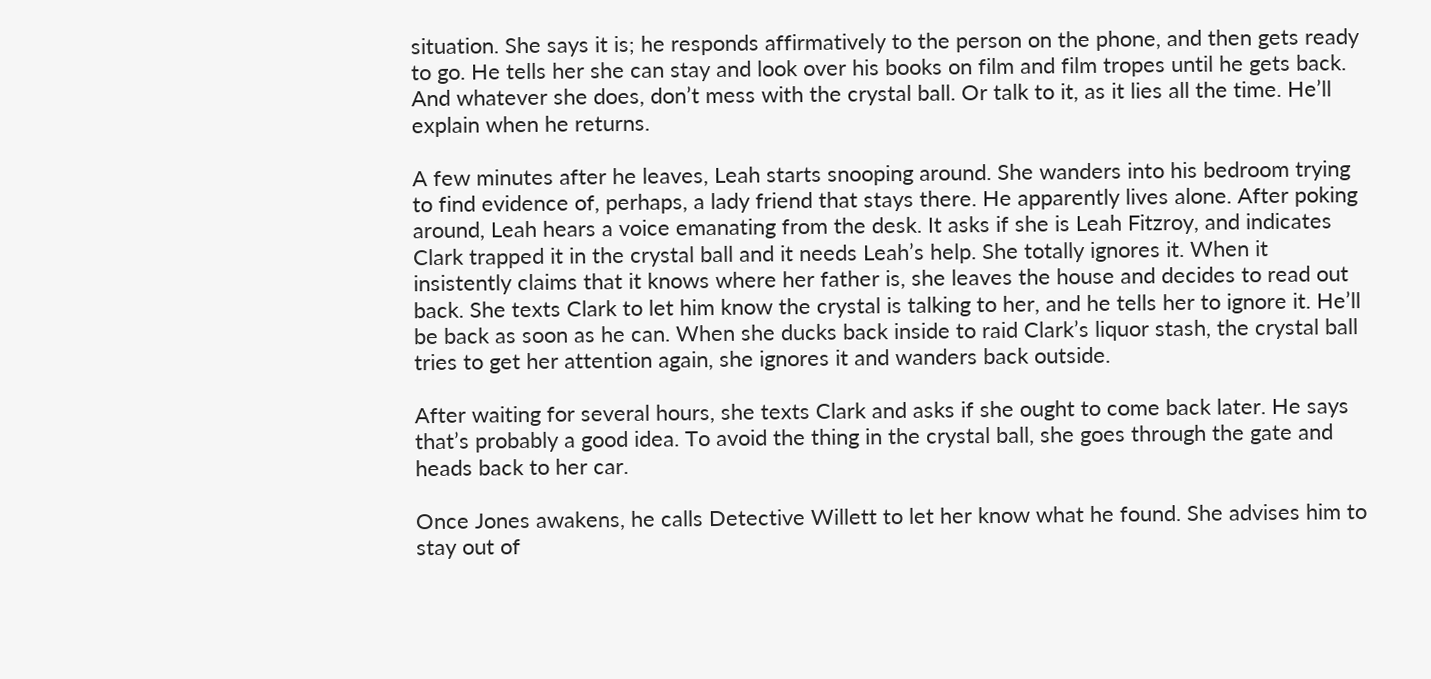situation. She says it is; he responds affirmatively to the person on the phone, and then gets ready to go. He tells her she can stay and look over his books on film and film tropes until he gets back. And whatever she does, don’t mess with the crystal ball. Or talk to it, as it lies all the time. He’ll explain when he returns.

A few minutes after he leaves, Leah starts snooping around. She wanders into his bedroom trying to find evidence of, perhaps, a lady friend that stays there. He apparently lives alone. After poking around, Leah hears a voice emanating from the desk. It asks if she is Leah Fitzroy, and indicates Clark trapped it in the crystal ball and it needs Leah’s help. She totally ignores it. When it insistently claims that it knows where her father is, she leaves the house and decides to read out back. She texts Clark to let him know the crystal is talking to her, and he tells her to ignore it. He’ll be back as soon as he can. When she ducks back inside to raid Clark’s liquor stash, the crystal ball tries to get her attention again, she ignores it and wanders back outside.

After waiting for several hours, she texts Clark and asks if she ought to come back later. He says that’s probably a good idea. To avoid the thing in the crystal ball, she goes through the gate and heads back to her car.

Once Jones awakens, he calls Detective Willett to let her know what he found. She advises him to stay out of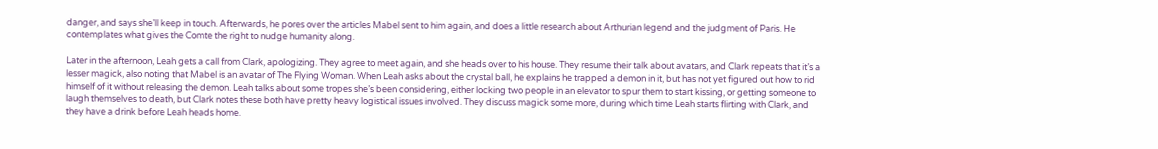danger, and says she’ll keep in touch. Afterwards, he pores over the articles Mabel sent to him again, and does a little research about Arthurian legend and the judgment of Paris. He contemplates what gives the Comte the right to nudge humanity along.

Later in the afternoon, Leah gets a call from Clark, apologizing. They agree to meet again, and she heads over to his house. They resume their talk about avatars, and Clark repeats that it’s a lesser magick, also noting that Mabel is an avatar of The Flying Woman. When Leah asks about the crystal ball, he explains he trapped a demon in it, but has not yet figured out how to rid himself of it without releasing the demon. Leah talks about some tropes she’s been considering, either locking two people in an elevator to spur them to start kissing, or getting someone to laugh themselves to death, but Clark notes these both have pretty heavy logistical issues involved. They discuss magick some more, during which time Leah starts flirting with Clark, and they have a drink before Leah heads home.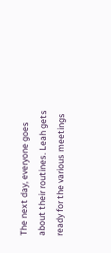The next day, everyone goes about their routines. Leah gets ready for the various meetings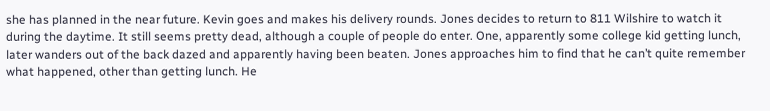she has planned in the near future. Kevin goes and makes his delivery rounds. Jones decides to return to 811 Wilshire to watch it during the daytime. It still seems pretty dead, although a couple of people do enter. One, apparently some college kid getting lunch, later wanders out of the back dazed and apparently having been beaten. Jones approaches him to find that he can’t quite remember what happened, other than getting lunch. He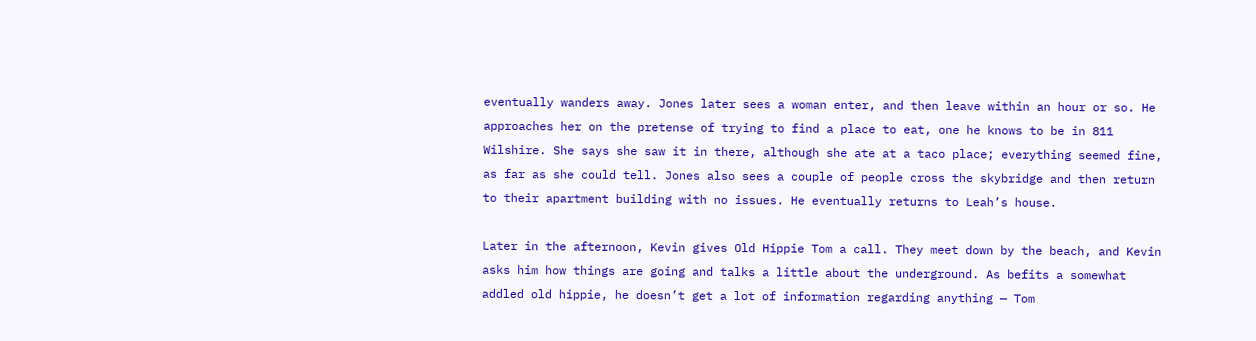eventually wanders away. Jones later sees a woman enter, and then leave within an hour or so. He approaches her on the pretense of trying to find a place to eat, one he knows to be in 811 Wilshire. She says she saw it in there, although she ate at a taco place; everything seemed fine, as far as she could tell. Jones also sees a couple of people cross the skybridge and then return to their apartment building with no issues. He eventually returns to Leah’s house.

Later in the afternoon, Kevin gives Old Hippie Tom a call. They meet down by the beach, and Kevin asks him how things are going and talks a little about the underground. As befits a somewhat addled old hippie, he doesn’t get a lot of information regarding anything — Tom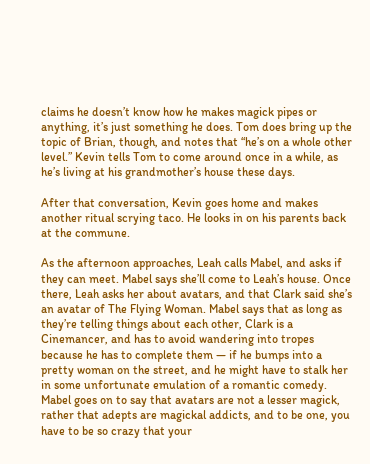claims he doesn’t know how he makes magick pipes or anything, it’s just something he does. Tom does bring up the topic of Brian, though, and notes that “he’s on a whole other level.” Kevin tells Tom to come around once in a while, as he’s living at his grandmother’s house these days.

After that conversation, Kevin goes home and makes another ritual scrying taco. He looks in on his parents back at the commune.

As the afternoon approaches, Leah calls Mabel, and asks if they can meet. Mabel says she’ll come to Leah’s house. Once there, Leah asks her about avatars, and that Clark said she’s an avatar of The Flying Woman. Mabel says that as long as they’re telling things about each other, Clark is a Cinemancer, and has to avoid wandering into tropes because he has to complete them — if he bumps into a pretty woman on the street, and he might have to stalk her in some unfortunate emulation of a romantic comedy. Mabel goes on to say that avatars are not a lesser magick, rather that adepts are magickal addicts, and to be one, you have to be so crazy that your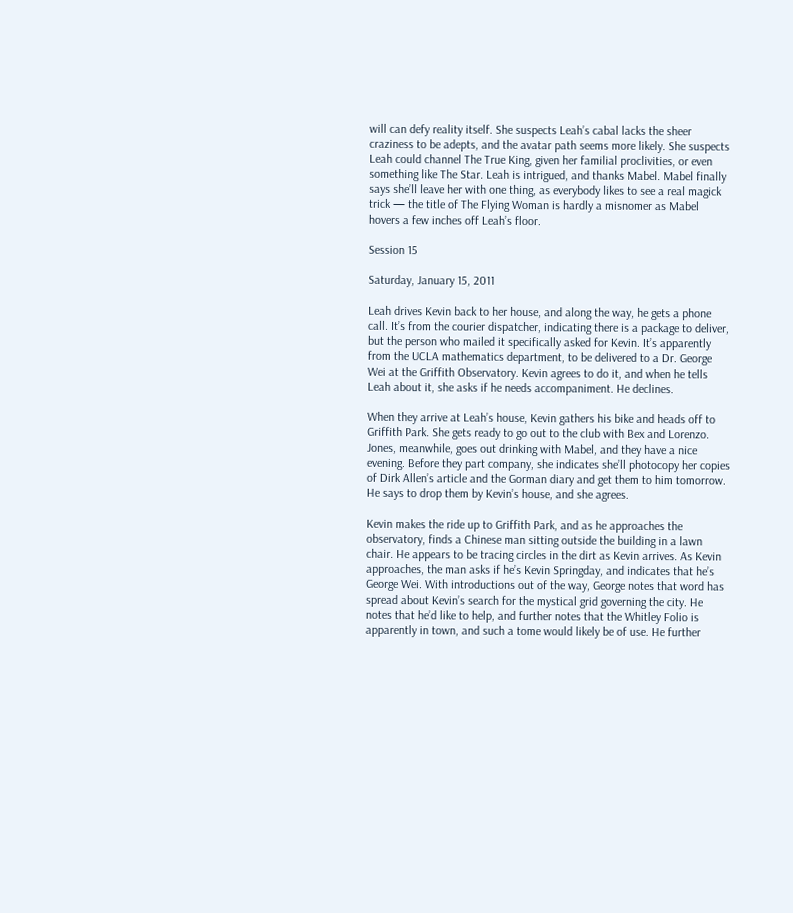will can defy reality itself. She suspects Leah’s cabal lacks the sheer craziness to be adepts, and the avatar path seems more likely. She suspects Leah could channel The True King, given her familial proclivities, or even something like The Star. Leah is intrigued, and thanks Mabel. Mabel finally says she’ll leave her with one thing, as everybody likes to see a real magick trick — the title of The Flying Woman is hardly a misnomer as Mabel hovers a few inches off Leah’s floor.

Session 15

Saturday, January 15, 2011

Leah drives Kevin back to her house, and along the way, he gets a phone call. It’s from the courier dispatcher, indicating there is a package to deliver, but the person who mailed it specifically asked for Kevin. It’s apparently from the UCLA mathematics department, to be delivered to a Dr. George Wei at the Griffith Observatory. Kevin agrees to do it, and when he tells Leah about it, she asks if he needs accompaniment. He declines.

When they arrive at Leah’s house, Kevin gathers his bike and heads off to Griffith Park. She gets ready to go out to the club with Bex and Lorenzo. Jones, meanwhile, goes out drinking with Mabel, and they have a nice evening. Before they part company, she indicates she’ll photocopy her copies of Dirk Allen’s article and the Gorman diary and get them to him tomorrow. He says to drop them by Kevin’s house, and she agrees.

Kevin makes the ride up to Griffith Park, and as he approaches the observatory, finds a Chinese man sitting outside the building in a lawn chair. He appears to be tracing circles in the dirt as Kevin arrives. As Kevin approaches, the man asks if he’s Kevin Springday, and indicates that he’s George Wei. With introductions out of the way, George notes that word has spread about Kevin’s search for the mystical grid governing the city. He notes that he’d like to help, and further notes that the Whitley Folio is apparently in town, and such a tome would likely be of use. He further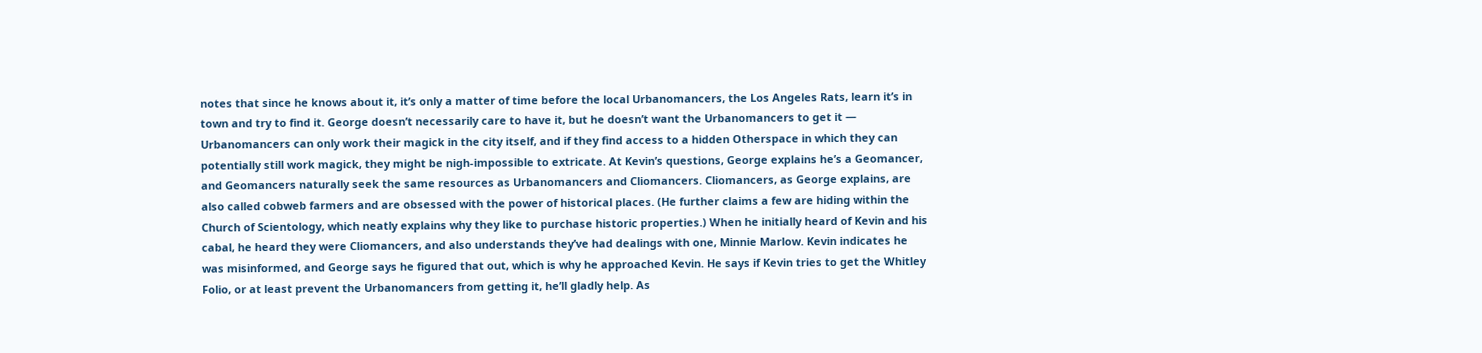notes that since he knows about it, it’s only a matter of time before the local Urbanomancers, the Los Angeles Rats, learn it’s in town and try to find it. George doesn’t necessarily care to have it, but he doesn’t want the Urbanomancers to get it — Urbanomancers can only work their magick in the city itself, and if they find access to a hidden Otherspace in which they can potentially still work magick, they might be nigh-impossible to extricate. At Kevin’s questions, George explains he’s a Geomancer, and Geomancers naturally seek the same resources as Urbanomancers and Cliomancers. Cliomancers, as George explains, are also called cobweb farmers and are obsessed with the power of historical places. (He further claims a few are hiding within the Church of Scientology, which neatly explains why they like to purchase historic properties.) When he initially heard of Kevin and his cabal, he heard they were Cliomancers, and also understands they’ve had dealings with one, Minnie Marlow. Kevin indicates he was misinformed, and George says he figured that out, which is why he approached Kevin. He says if Kevin tries to get the Whitley Folio, or at least prevent the Urbanomancers from getting it, he’ll gladly help. As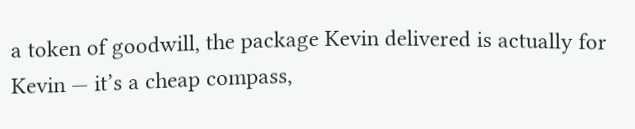a token of goodwill, the package Kevin delivered is actually for Kevin — it’s a cheap compass,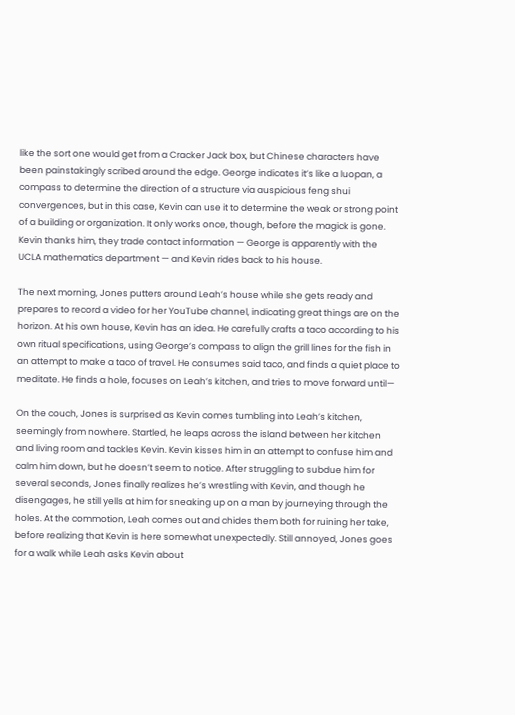like the sort one would get from a Cracker Jack box, but Chinese characters have been painstakingly scribed around the edge. George indicates it’s like a luopan, a compass to determine the direction of a structure via auspicious feng shui convergences, but in this case, Kevin can use it to determine the weak or strong point of a building or organization. It only works once, though, before the magick is gone. Kevin thanks him, they trade contact information — George is apparently with the UCLA mathematics department — and Kevin rides back to his house.

The next morning, Jones putters around Leah’s house while she gets ready and prepares to record a video for her YouTube channel, indicating great things are on the horizon. At his own house, Kevin has an idea. He carefully crafts a taco according to his own ritual specifications, using George’s compass to align the grill lines for the fish in an attempt to make a taco of travel. He consumes said taco, and finds a quiet place to meditate. He finds a hole, focuses on Leah’s kitchen, and tries to move forward until—

On the couch, Jones is surprised as Kevin comes tumbling into Leah’s kitchen, seemingly from nowhere. Startled, he leaps across the island between her kitchen and living room and tackles Kevin. Kevin kisses him in an attempt to confuse him and calm him down, but he doesn’t seem to notice. After struggling to subdue him for several seconds, Jones finally realizes he’s wrestling with Kevin, and though he disengages, he still yells at him for sneaking up on a man by journeying through the holes. At the commotion, Leah comes out and chides them both for ruining her take, before realizing that Kevin is here somewhat unexpectedly. Still annoyed, Jones goes for a walk while Leah asks Kevin about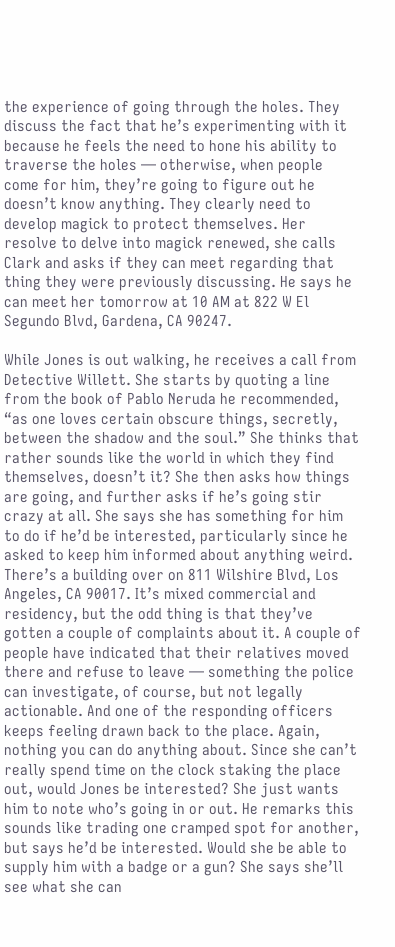the experience of going through the holes. They discuss the fact that he’s experimenting with it because he feels the need to hone his ability to traverse the holes — otherwise, when people come for him, they’re going to figure out he doesn’t know anything. They clearly need to develop magick to protect themselves. Her resolve to delve into magick renewed, she calls Clark and asks if they can meet regarding that thing they were previously discussing. He says he can meet her tomorrow at 10 AM at 822 W El Segundo Blvd, Gardena, CA 90247.

While Jones is out walking, he receives a call from Detective Willett. She starts by quoting a line from the book of Pablo Neruda he recommended, “as one loves certain obscure things, secretly, between the shadow and the soul.” She thinks that rather sounds like the world in which they find themselves, doesn’t it? She then asks how things are going, and further asks if he’s going stir crazy at all. She says she has something for him to do if he’d be interested, particularly since he asked to keep him informed about anything weird. There’s a building over on 811 Wilshire Blvd, Los Angeles, CA 90017. It’s mixed commercial and residency, but the odd thing is that they’ve gotten a couple of complaints about it. A couple of people have indicated that their relatives moved there and refuse to leave — something the police can investigate, of course, but not legally actionable. And one of the responding officers keeps feeling drawn back to the place. Again, nothing you can do anything about. Since she can’t really spend time on the clock staking the place out, would Jones be interested? She just wants him to note who’s going in or out. He remarks this sounds like trading one cramped spot for another, but says he’d be interested. Would she be able to supply him with a badge or a gun? She says she’ll see what she can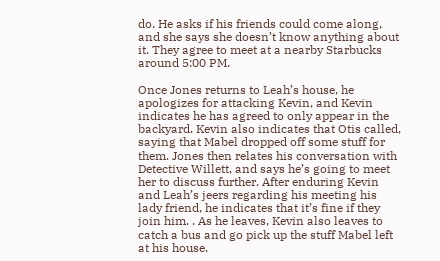do. He asks if his friends could come along, and she says she doesn’t know anything about it. They agree to meet at a nearby Starbucks around 5:00 PM.

Once Jones returns to Leah’s house, he apologizes for attacking Kevin, and Kevin indicates he has agreed to only appear in the backyard. Kevin also indicates that Otis called, saying that Mabel dropped off some stuff for them. Jones then relates his conversation with Detective Willett, and says he’s going to meet her to discuss further. After enduring Kevin and Leah’s jeers regarding his meeting his lady friend, he indicates that it’s fine if they join him. . As he leaves, Kevin also leaves to catch a bus and go pick up the stuff Mabel left at his house.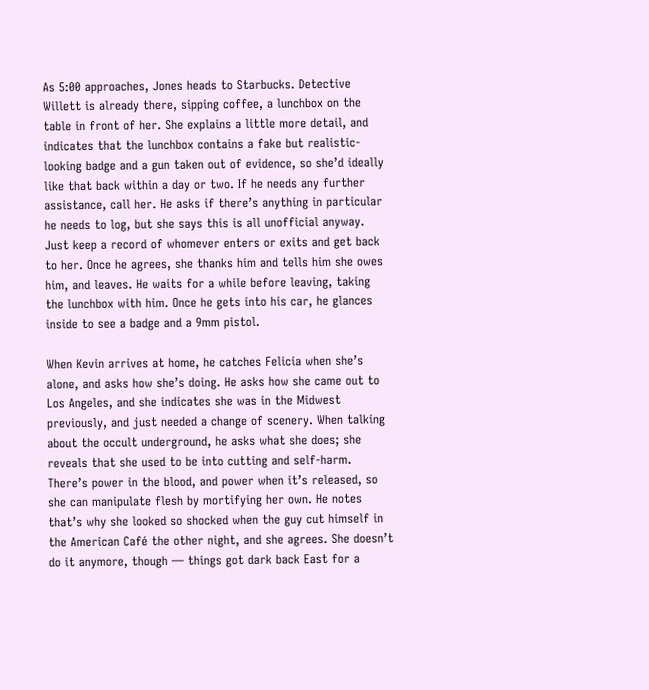As 5:00 approaches, Jones heads to Starbucks. Detective Willett is already there, sipping coffee, a lunchbox on the table in front of her. She explains a little more detail, and indicates that the lunchbox contains a fake but realistic-looking badge and a gun taken out of evidence, so she’d ideally like that back within a day or two. If he needs any further assistance, call her. He asks if there’s anything in particular he needs to log, but she says this is all unofficial anyway. Just keep a record of whomever enters or exits and get back to her. Once he agrees, she thanks him and tells him she owes him, and leaves. He waits for a while before leaving, taking the lunchbox with him. Once he gets into his car, he glances inside to see a badge and a 9mm pistol.

When Kevin arrives at home, he catches Felicia when she’s alone, and asks how she’s doing. He asks how she came out to Los Angeles, and she indicates she was in the Midwest previously, and just needed a change of scenery. When talking about the occult underground, he asks what she does; she reveals that she used to be into cutting and self-harm. There’s power in the blood, and power when it’s released, so she can manipulate flesh by mortifying her own. He notes that’s why she looked so shocked when the guy cut himself in the American Café the other night, and she agrees. She doesn’t do it anymore, though — things got dark back East for a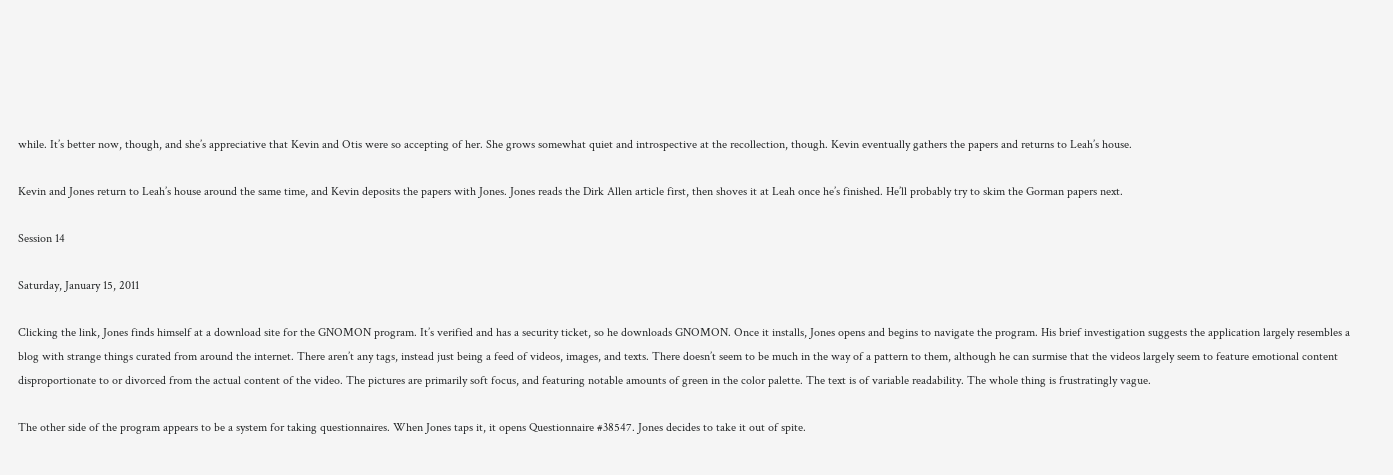while. It’s better now, though, and she’s appreciative that Kevin and Otis were so accepting of her. She grows somewhat quiet and introspective at the recollection, though. Kevin eventually gathers the papers and returns to Leah’s house.

Kevin and Jones return to Leah’s house around the same time, and Kevin deposits the papers with Jones. Jones reads the Dirk Allen article first, then shoves it at Leah once he’s finished. He’ll probably try to skim the Gorman papers next.

Session 14

Saturday, January 15, 2011

Clicking the link, Jones finds himself at a download site for the GNOMON program. It’s verified and has a security ticket, so he downloads GNOMON. Once it installs, Jones opens and begins to navigate the program. His brief investigation suggests the application largely resembles a blog with strange things curated from around the internet. There aren’t any tags, instead just being a feed of videos, images, and texts. There doesn’t seem to be much in the way of a pattern to them, although he can surmise that the videos largely seem to feature emotional content disproportionate to or divorced from the actual content of the video. The pictures are primarily soft focus, and featuring notable amounts of green in the color palette. The text is of variable readability. The whole thing is frustratingly vague.

The other side of the program appears to be a system for taking questionnaires. When Jones taps it, it opens Questionnaire #38547. Jones decides to take it out of spite.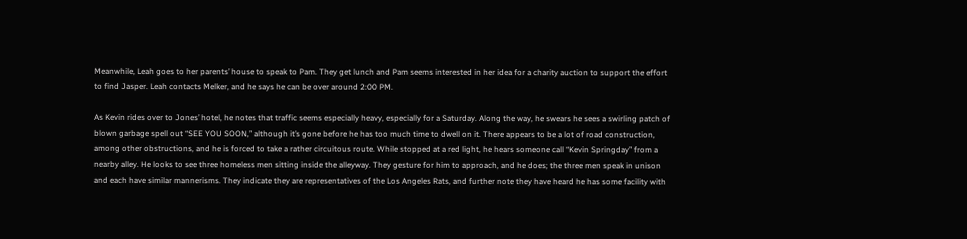Meanwhile, Leah goes to her parents’ house to speak to Pam. They get lunch and Pam seems interested in her idea for a charity auction to support the effort to find Jasper. Leah contacts Melker, and he says he can be over around 2:00 PM.

As Kevin rides over to Jones’ hotel, he notes that traffic seems especially heavy, especially for a Saturday. Along the way, he swears he sees a swirling patch of blown garbage spell out “SEE YOU SOON,” although it’s gone before he has too much time to dwell on it. There appears to be a lot of road construction, among other obstructions, and he is forced to take a rather circuitous route. While stopped at a red light, he hears someone call “Kevin Springday” from a nearby alley. He looks to see three homeless men sitting inside the alleyway. They gesture for him to approach, and he does; the three men speak in unison and each have similar mannerisms. They indicate they are representatives of the Los Angeles Rats, and further note they have heard he has some facility with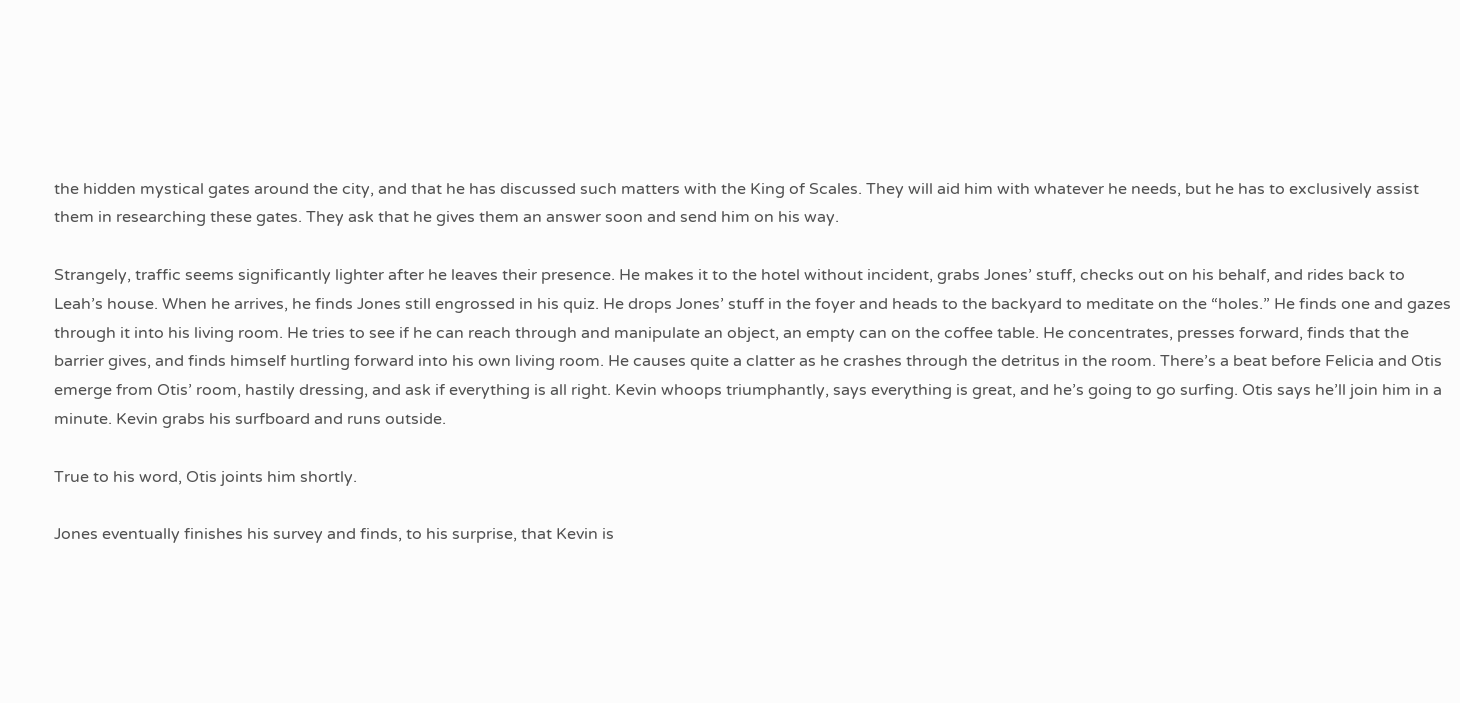the hidden mystical gates around the city, and that he has discussed such matters with the King of Scales. They will aid him with whatever he needs, but he has to exclusively assist them in researching these gates. They ask that he gives them an answer soon and send him on his way.

Strangely, traffic seems significantly lighter after he leaves their presence. He makes it to the hotel without incident, grabs Jones’ stuff, checks out on his behalf, and rides back to Leah’s house. When he arrives, he finds Jones still engrossed in his quiz. He drops Jones’ stuff in the foyer and heads to the backyard to meditate on the “holes.” He finds one and gazes through it into his living room. He tries to see if he can reach through and manipulate an object, an empty can on the coffee table. He concentrates, presses forward, finds that the barrier gives, and finds himself hurtling forward into his own living room. He causes quite a clatter as he crashes through the detritus in the room. There’s a beat before Felicia and Otis emerge from Otis’ room, hastily dressing, and ask if everything is all right. Kevin whoops triumphantly, says everything is great, and he’s going to go surfing. Otis says he’ll join him in a minute. Kevin grabs his surfboard and runs outside.

True to his word, Otis joints him shortly.

Jones eventually finishes his survey and finds, to his surprise, that Kevin is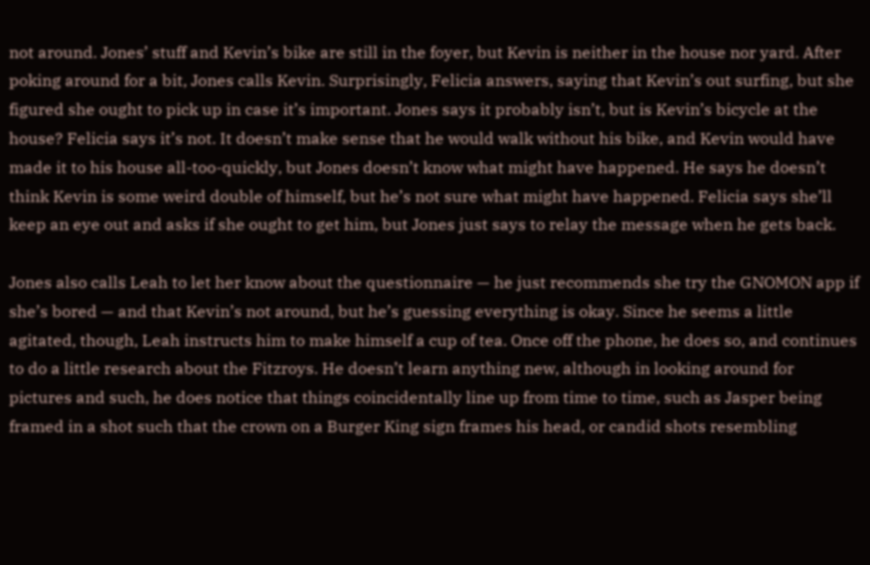not around. Jones’ stuff and Kevin’s bike are still in the foyer, but Kevin is neither in the house nor yard. After poking around for a bit, Jones calls Kevin. Surprisingly, Felicia answers, saying that Kevin’s out surfing, but she figured she ought to pick up in case it’s important. Jones says it probably isn’t, but is Kevin’s bicycle at the house? Felicia says it’s not. It doesn’t make sense that he would walk without his bike, and Kevin would have made it to his house all-too-quickly, but Jones doesn’t know what might have happened. He says he doesn’t think Kevin is some weird double of himself, but he’s not sure what might have happened. Felicia says she’ll keep an eye out and asks if she ought to get him, but Jones just says to relay the message when he gets back.

Jones also calls Leah to let her know about the questionnaire — he just recommends she try the GNOMON app if she’s bored — and that Kevin’s not around, but he’s guessing everything is okay. Since he seems a little agitated, though, Leah instructs him to make himself a cup of tea. Once off the phone, he does so, and continues to do a little research about the Fitzroys. He doesn’t learn anything new, although in looking around for pictures and such, he does notice that things coincidentally line up from time to time, such as Jasper being framed in a shot such that the crown on a Burger King sign frames his head, or candid shots resembling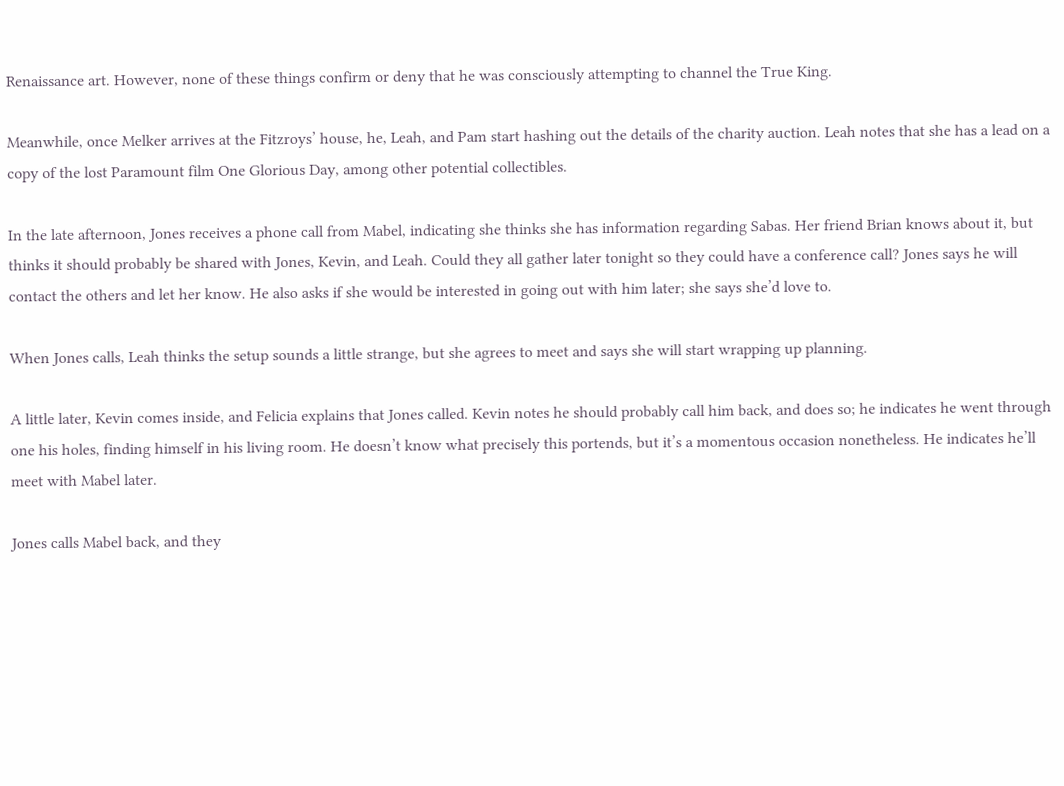Renaissance art. However, none of these things confirm or deny that he was consciously attempting to channel the True King.

Meanwhile, once Melker arrives at the Fitzroys’ house, he, Leah, and Pam start hashing out the details of the charity auction. Leah notes that she has a lead on a copy of the lost Paramount film One Glorious Day, among other potential collectibles.

In the late afternoon, Jones receives a phone call from Mabel, indicating she thinks she has information regarding Sabas. Her friend Brian knows about it, but thinks it should probably be shared with Jones, Kevin, and Leah. Could they all gather later tonight so they could have a conference call? Jones says he will contact the others and let her know. He also asks if she would be interested in going out with him later; she says she’d love to.

When Jones calls, Leah thinks the setup sounds a little strange, but she agrees to meet and says she will start wrapping up planning.

A little later, Kevin comes inside, and Felicia explains that Jones called. Kevin notes he should probably call him back, and does so; he indicates he went through one his holes, finding himself in his living room. He doesn’t know what precisely this portends, but it’s a momentous occasion nonetheless. He indicates he’ll meet with Mabel later.

Jones calls Mabel back, and they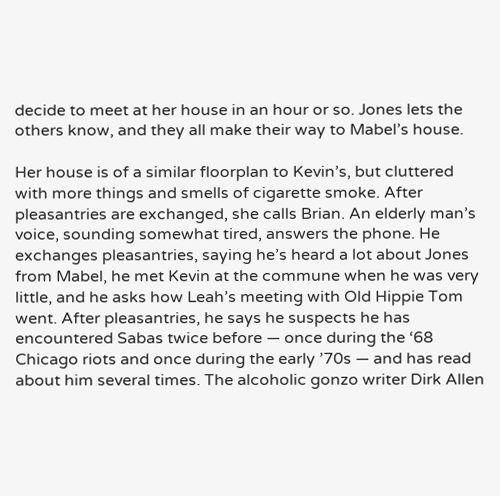decide to meet at her house in an hour or so. Jones lets the others know, and they all make their way to Mabel’s house.

Her house is of a similar floorplan to Kevin’s, but cluttered with more things and smells of cigarette smoke. After pleasantries are exchanged, she calls Brian. An elderly man’s voice, sounding somewhat tired, answers the phone. He exchanges pleasantries, saying he’s heard a lot about Jones from Mabel, he met Kevin at the commune when he was very little, and he asks how Leah’s meeting with Old Hippie Tom went. After pleasantries, he says he suspects he has encountered Sabas twice before — once during the ‘68 Chicago riots and once during the early ’70s — and has read about him several times. The alcoholic gonzo writer Dirk Allen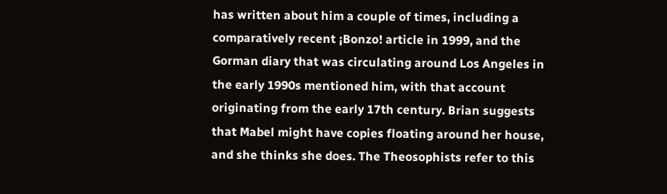has written about him a couple of times, including a comparatively recent ¡Bonzo! article in 1999, and the Gorman diary that was circulating around Los Angeles in the early 1990s mentioned him, with that account originating from the early 17th century. Brian suggests that Mabel might have copies floating around her house, and she thinks she does. The Theosophists refer to this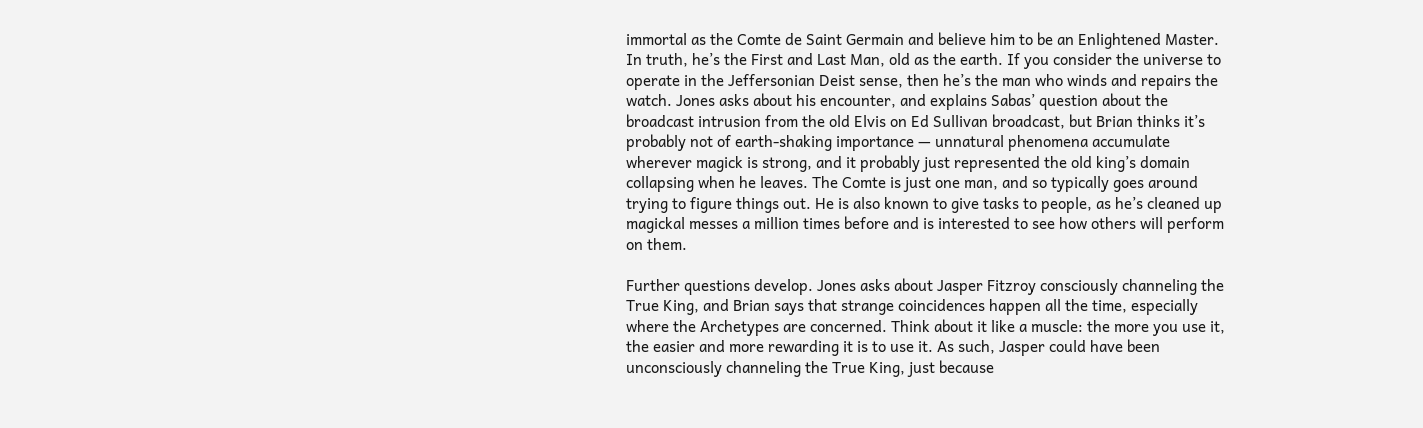immortal as the Comte de Saint Germain and believe him to be an Enlightened Master. In truth, he’s the First and Last Man, old as the earth. If you consider the universe to operate in the Jeffersonian Deist sense, then he’s the man who winds and repairs the watch. Jones asks about his encounter, and explains Sabas’ question about the broadcast intrusion from the old Elvis on Ed Sullivan broadcast, but Brian thinks it’s probably not of earth-shaking importance — unnatural phenomena accumulate wherever magick is strong, and it probably just represented the old king’s domain collapsing when he leaves. The Comte is just one man, and so typically goes around trying to figure things out. He is also known to give tasks to people, as he’s cleaned up magickal messes a million times before and is interested to see how others will perform on them.

Further questions develop. Jones asks about Jasper Fitzroy consciously channeling the True King, and Brian says that strange coincidences happen all the time, especially where the Archetypes are concerned. Think about it like a muscle: the more you use it, the easier and more rewarding it is to use it. As such, Jasper could have been unconsciously channeling the True King, just because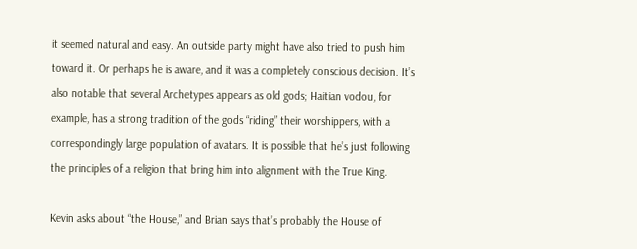it seemed natural and easy. An outside party might have also tried to push him toward it. Or perhaps he is aware, and it was a completely conscious decision. It’s also notable that several Archetypes appears as old gods; Haitian vodou, for example, has a strong tradition of the gods “riding” their worshippers, with a correspondingly large population of avatars. It is possible that he’s just following the principles of a religion that bring him into alignment with the True King.

Kevin asks about “the House,” and Brian says that’s probably the House of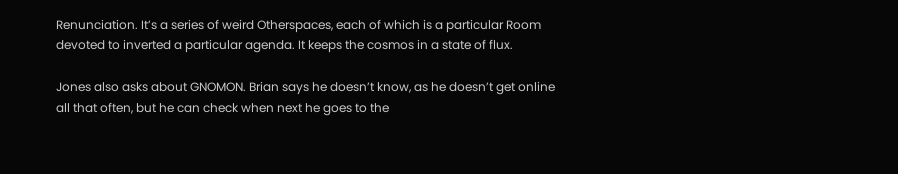Renunciation. It’s a series of weird Otherspaces, each of which is a particular Room devoted to inverted a particular agenda. It keeps the cosmos in a state of flux.

Jones also asks about GNOMON. Brian says he doesn’t know, as he doesn’t get online all that often, but he can check when next he goes to the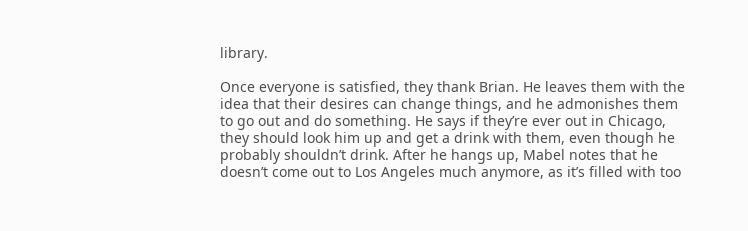library.

Once everyone is satisfied, they thank Brian. He leaves them with the idea that their desires can change things, and he admonishes them to go out and do something. He says if they’re ever out in Chicago, they should look him up and get a drink with them, even though he probably shouldn’t drink. After he hangs up, Mabel notes that he doesn’t come out to Los Angeles much anymore, as it’s filled with too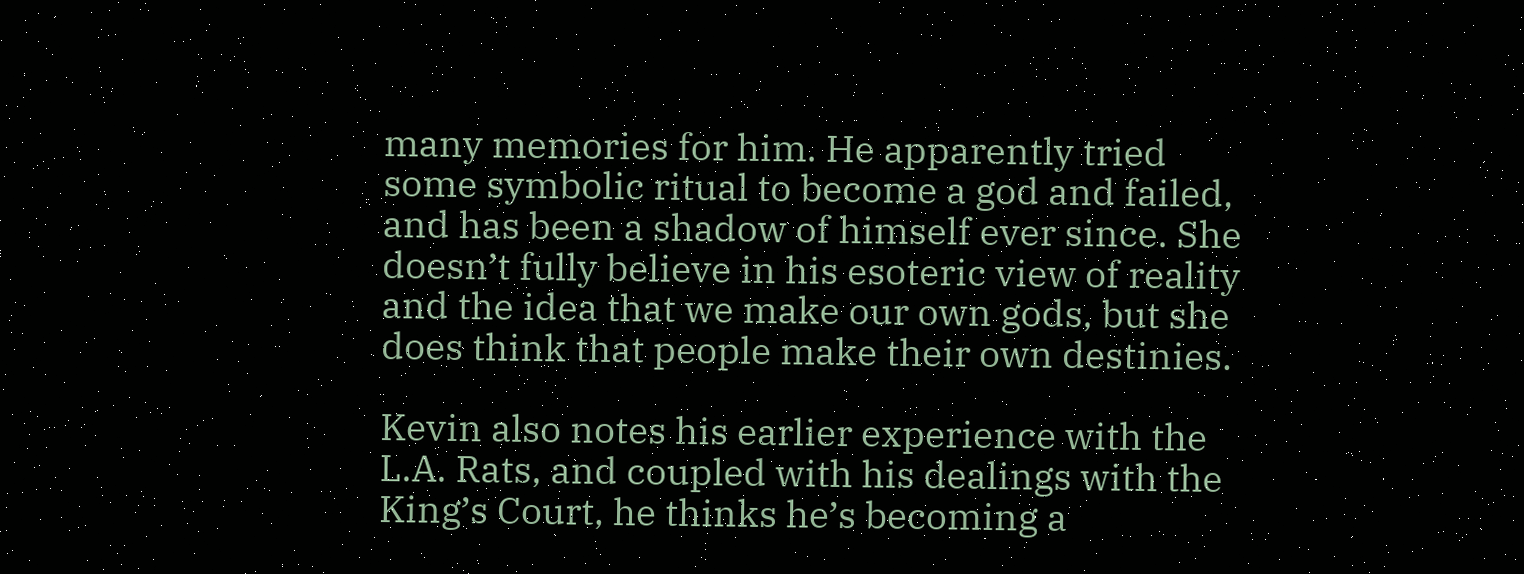many memories for him. He apparently tried some symbolic ritual to become a god and failed, and has been a shadow of himself ever since. She doesn’t fully believe in his esoteric view of reality and the idea that we make our own gods, but she does think that people make their own destinies.

Kevin also notes his earlier experience with the L.A. Rats, and coupled with his dealings with the King’s Court, he thinks he’s becoming a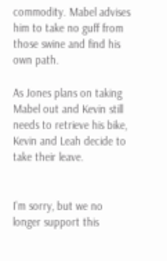commodity. Mabel advises him to take no guff from those swine and find his own path.

As Jones plans on taking Mabel out and Kevin still needs to retrieve his bike, Kevin and Leah decide to take their leave.


I'm sorry, but we no longer support this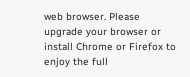web browser. Please upgrade your browser or install Chrome or Firefox to enjoy the full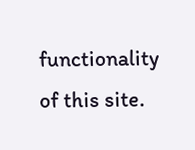functionality of this site.